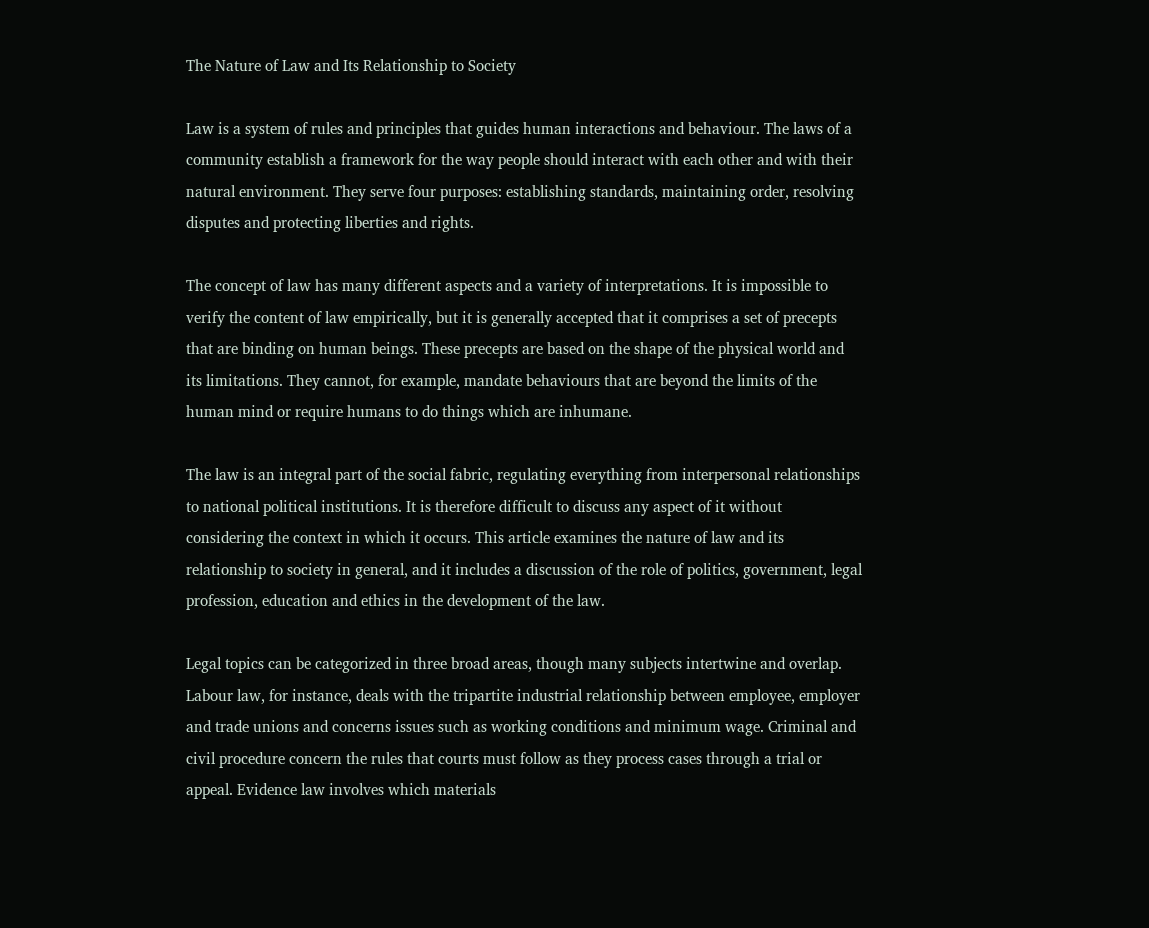The Nature of Law and Its Relationship to Society

Law is a system of rules and principles that guides human interactions and behaviour. The laws of a community establish a framework for the way people should interact with each other and with their natural environment. They serve four purposes: establishing standards, maintaining order, resolving disputes and protecting liberties and rights.

The concept of law has many different aspects and a variety of interpretations. It is impossible to verify the content of law empirically, but it is generally accepted that it comprises a set of precepts that are binding on human beings. These precepts are based on the shape of the physical world and its limitations. They cannot, for example, mandate behaviours that are beyond the limits of the human mind or require humans to do things which are inhumane.

The law is an integral part of the social fabric, regulating everything from interpersonal relationships to national political institutions. It is therefore difficult to discuss any aspect of it without considering the context in which it occurs. This article examines the nature of law and its relationship to society in general, and it includes a discussion of the role of politics, government, legal profession, education and ethics in the development of the law.

Legal topics can be categorized in three broad areas, though many subjects intertwine and overlap. Labour law, for instance, deals with the tripartite industrial relationship between employee, employer and trade unions and concerns issues such as working conditions and minimum wage. Criminal and civil procedure concern the rules that courts must follow as they process cases through a trial or appeal. Evidence law involves which materials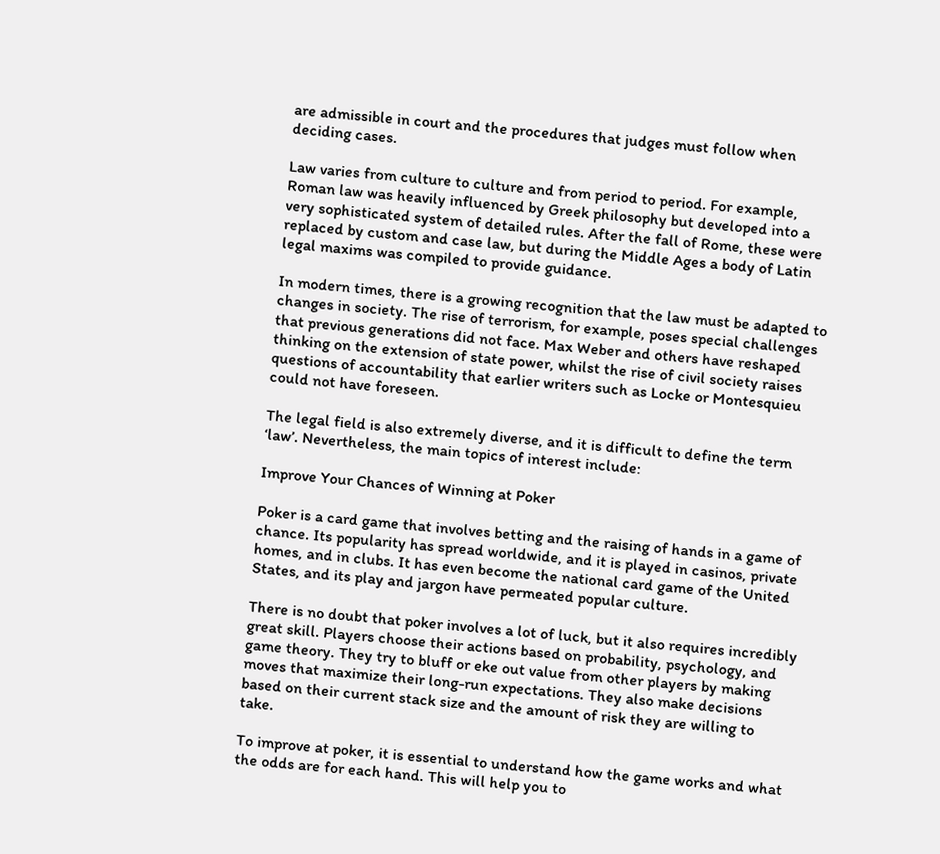are admissible in court and the procedures that judges must follow when deciding cases.

Law varies from culture to culture and from period to period. For example, Roman law was heavily influenced by Greek philosophy but developed into a very sophisticated system of detailed rules. After the fall of Rome, these were replaced by custom and case law, but during the Middle Ages a body of Latin legal maxims was compiled to provide guidance.

In modern times, there is a growing recognition that the law must be adapted to changes in society. The rise of terrorism, for example, poses special challenges that previous generations did not face. Max Weber and others have reshaped thinking on the extension of state power, whilst the rise of civil society raises questions of accountability that earlier writers such as Locke or Montesquieu could not have foreseen.

The legal field is also extremely diverse, and it is difficult to define the term ‘law’. Nevertheless, the main topics of interest include:

Improve Your Chances of Winning at Poker

Poker is a card game that involves betting and the raising of hands in a game of chance. Its popularity has spread worldwide, and it is played in casinos, private homes, and in clubs. It has even become the national card game of the United States, and its play and jargon have permeated popular culture.

There is no doubt that poker involves a lot of luck, but it also requires incredibly great skill. Players choose their actions based on probability, psychology, and game theory. They try to bluff or eke out value from other players by making moves that maximize their long-run expectations. They also make decisions based on their current stack size and the amount of risk they are willing to take.

To improve at poker, it is essential to understand how the game works and what the odds are for each hand. This will help you to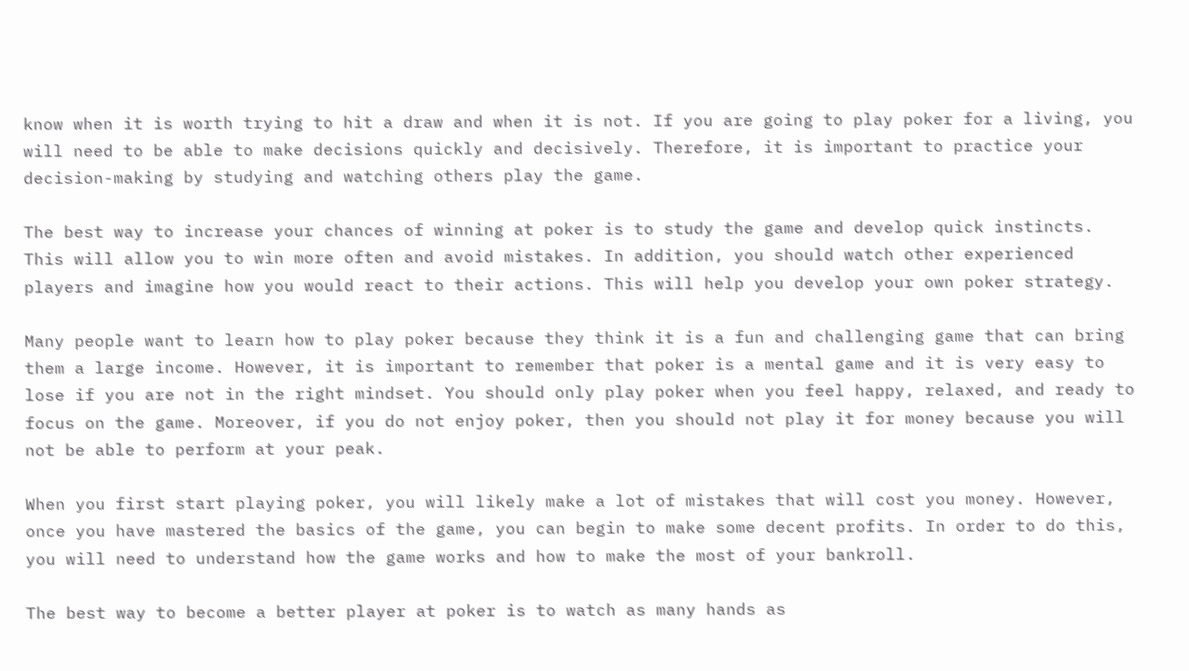know when it is worth trying to hit a draw and when it is not. If you are going to play poker for a living, you will need to be able to make decisions quickly and decisively. Therefore, it is important to practice your decision-making by studying and watching others play the game.

The best way to increase your chances of winning at poker is to study the game and develop quick instincts. This will allow you to win more often and avoid mistakes. In addition, you should watch other experienced players and imagine how you would react to their actions. This will help you develop your own poker strategy.

Many people want to learn how to play poker because they think it is a fun and challenging game that can bring them a large income. However, it is important to remember that poker is a mental game and it is very easy to lose if you are not in the right mindset. You should only play poker when you feel happy, relaxed, and ready to focus on the game. Moreover, if you do not enjoy poker, then you should not play it for money because you will not be able to perform at your peak.

When you first start playing poker, you will likely make a lot of mistakes that will cost you money. However, once you have mastered the basics of the game, you can begin to make some decent profits. In order to do this, you will need to understand how the game works and how to make the most of your bankroll.

The best way to become a better player at poker is to watch as many hands as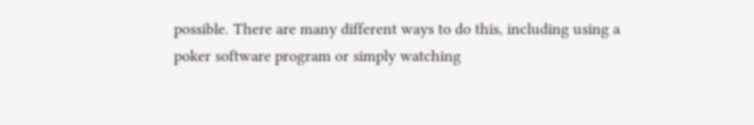possible. There are many different ways to do this, including using a poker software program or simply watching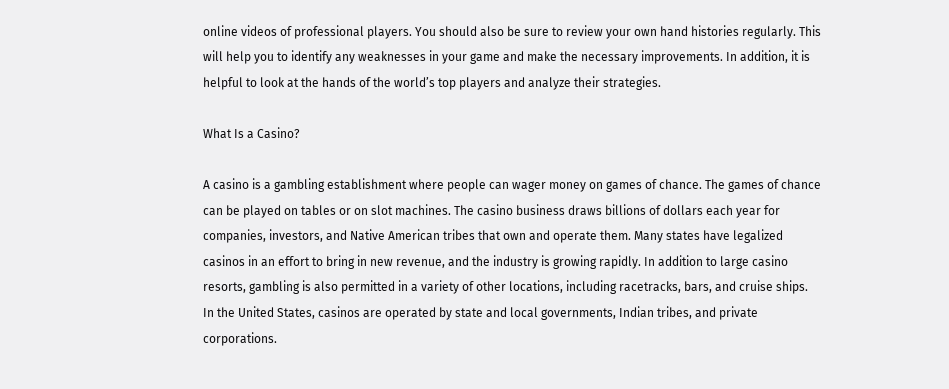online videos of professional players. You should also be sure to review your own hand histories regularly. This will help you to identify any weaknesses in your game and make the necessary improvements. In addition, it is helpful to look at the hands of the world’s top players and analyze their strategies.

What Is a Casino?

A casino is a gambling establishment where people can wager money on games of chance. The games of chance can be played on tables or on slot machines. The casino business draws billions of dollars each year for companies, investors, and Native American tribes that own and operate them. Many states have legalized casinos in an effort to bring in new revenue, and the industry is growing rapidly. In addition to large casino resorts, gambling is also permitted in a variety of other locations, including racetracks, bars, and cruise ships. In the United States, casinos are operated by state and local governments, Indian tribes, and private corporations.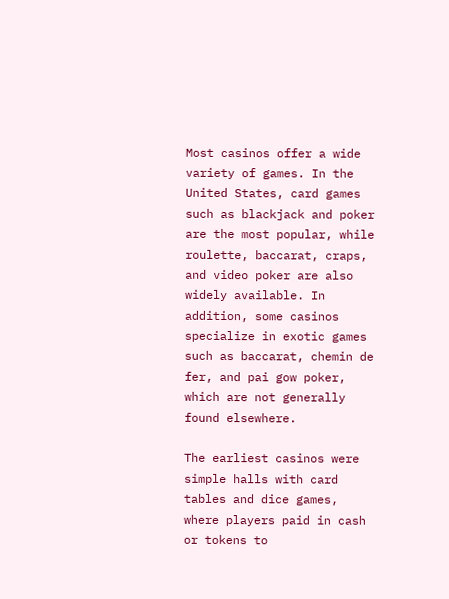Most casinos offer a wide variety of games. In the United States, card games such as blackjack and poker are the most popular, while roulette, baccarat, craps, and video poker are also widely available. In addition, some casinos specialize in exotic games such as baccarat, chemin de fer, and pai gow poker, which are not generally found elsewhere.

The earliest casinos were simple halls with card tables and dice games, where players paid in cash or tokens to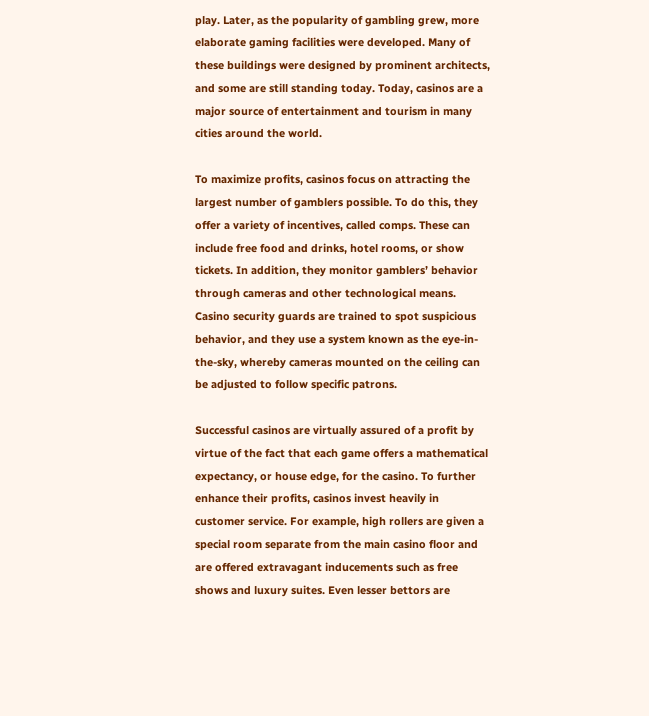play. Later, as the popularity of gambling grew, more elaborate gaming facilities were developed. Many of these buildings were designed by prominent architects, and some are still standing today. Today, casinos are a major source of entertainment and tourism in many cities around the world.

To maximize profits, casinos focus on attracting the largest number of gamblers possible. To do this, they offer a variety of incentives, called comps. These can include free food and drinks, hotel rooms, or show tickets. In addition, they monitor gamblers’ behavior through cameras and other technological means. Casino security guards are trained to spot suspicious behavior, and they use a system known as the eye-in-the-sky, whereby cameras mounted on the ceiling can be adjusted to follow specific patrons.

Successful casinos are virtually assured of a profit by virtue of the fact that each game offers a mathematical expectancy, or house edge, for the casino. To further enhance their profits, casinos invest heavily in customer service. For example, high rollers are given a special room separate from the main casino floor and are offered extravagant inducements such as free shows and luxury suites. Even lesser bettors are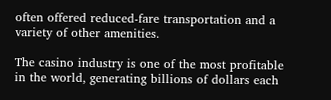often offered reduced-fare transportation and a variety of other amenities.

The casino industry is one of the most profitable in the world, generating billions of dollars each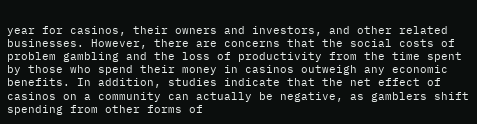year for casinos, their owners and investors, and other related businesses. However, there are concerns that the social costs of problem gambling and the loss of productivity from the time spent by those who spend their money in casinos outweigh any economic benefits. In addition, studies indicate that the net effect of casinos on a community can actually be negative, as gamblers shift spending from other forms of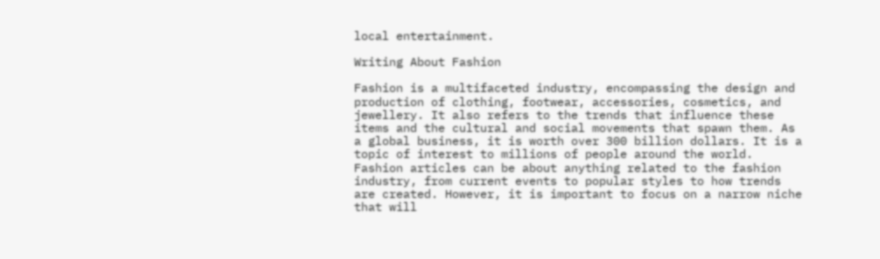local entertainment.

Writing About Fashion

Fashion is a multifaceted industry, encompassing the design and production of clothing, footwear, accessories, cosmetics, and jewellery. It also refers to the trends that influence these items and the cultural and social movements that spawn them. As a global business, it is worth over 300 billion dollars. It is a topic of interest to millions of people around the world. Fashion articles can be about anything related to the fashion industry, from current events to popular styles to how trends are created. However, it is important to focus on a narrow niche that will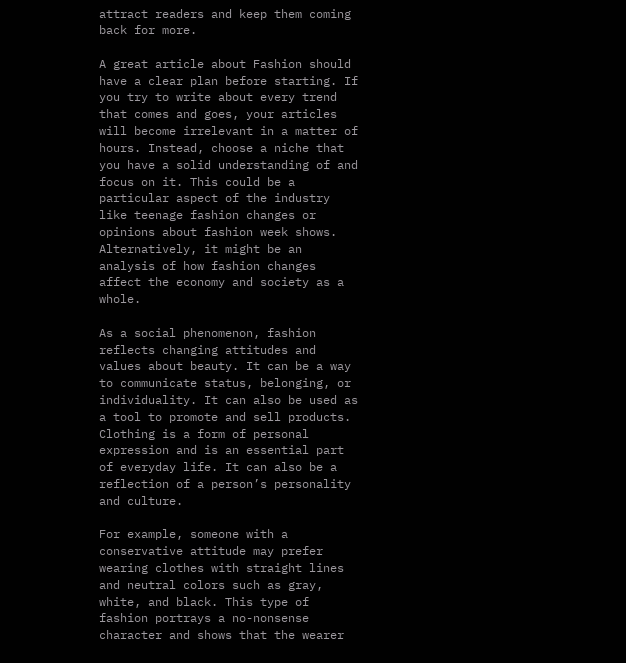attract readers and keep them coming back for more.

A great article about Fashion should have a clear plan before starting. If you try to write about every trend that comes and goes, your articles will become irrelevant in a matter of hours. Instead, choose a niche that you have a solid understanding of and focus on it. This could be a particular aspect of the industry like teenage fashion changes or opinions about fashion week shows. Alternatively, it might be an analysis of how fashion changes affect the economy and society as a whole.

As a social phenomenon, fashion reflects changing attitudes and values about beauty. It can be a way to communicate status, belonging, or individuality. It can also be used as a tool to promote and sell products. Clothing is a form of personal expression and is an essential part of everyday life. It can also be a reflection of a person’s personality and culture.

For example, someone with a conservative attitude may prefer wearing clothes with straight lines and neutral colors such as gray, white, and black. This type of fashion portrays a no-nonsense character and shows that the wearer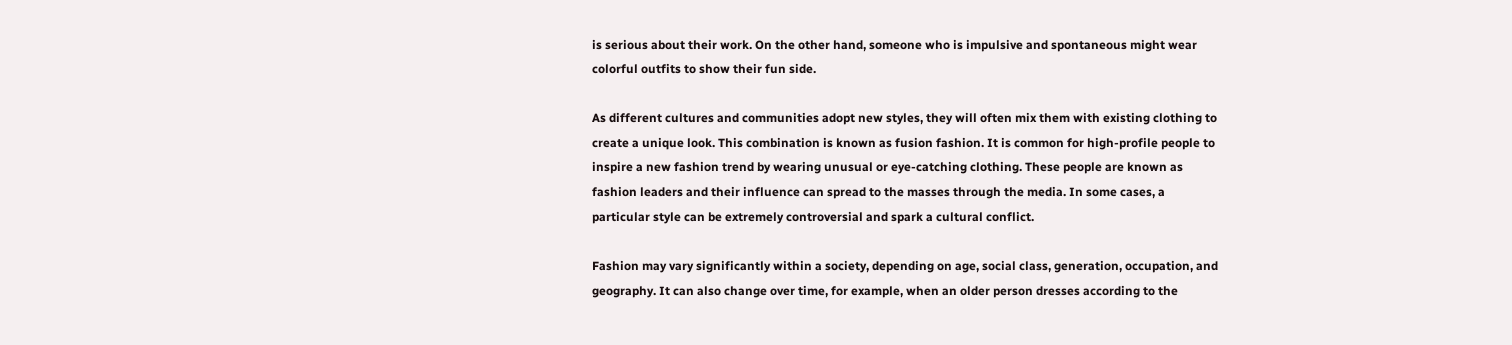is serious about their work. On the other hand, someone who is impulsive and spontaneous might wear colorful outfits to show their fun side.

As different cultures and communities adopt new styles, they will often mix them with existing clothing to create a unique look. This combination is known as fusion fashion. It is common for high-profile people to inspire a new fashion trend by wearing unusual or eye-catching clothing. These people are known as fashion leaders and their influence can spread to the masses through the media. In some cases, a particular style can be extremely controversial and spark a cultural conflict.

Fashion may vary significantly within a society, depending on age, social class, generation, occupation, and geography. It can also change over time, for example, when an older person dresses according to the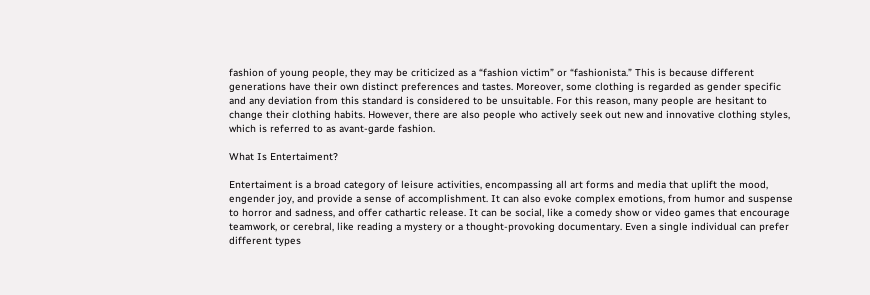fashion of young people, they may be criticized as a “fashion victim” or “fashionista.” This is because different generations have their own distinct preferences and tastes. Moreover, some clothing is regarded as gender specific and any deviation from this standard is considered to be unsuitable. For this reason, many people are hesitant to change their clothing habits. However, there are also people who actively seek out new and innovative clothing styles, which is referred to as avant-garde fashion.

What Is Entertaiment?

Entertaiment is a broad category of leisure activities, encompassing all art forms and media that uplift the mood, engender joy, and provide a sense of accomplishment. It can also evoke complex emotions, from humor and suspense to horror and sadness, and offer cathartic release. It can be social, like a comedy show or video games that encourage teamwork, or cerebral, like reading a mystery or a thought-provoking documentary. Even a single individual can prefer different types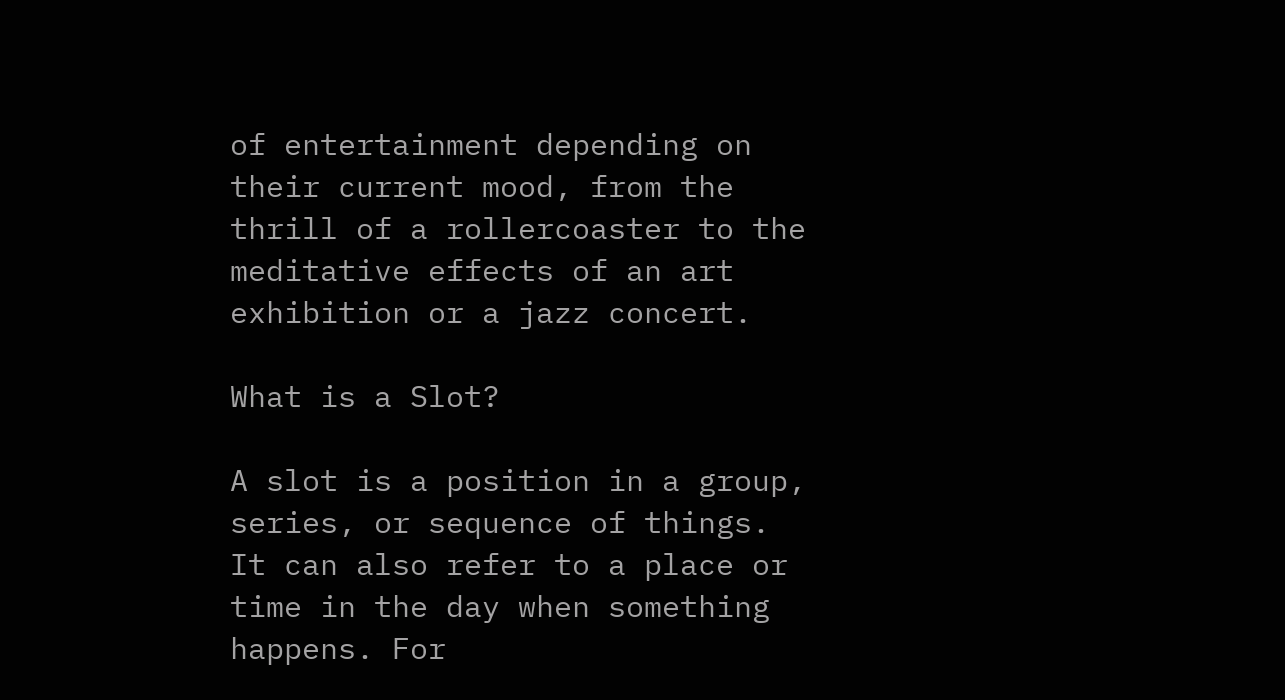of entertainment depending on their current mood, from the thrill of a rollercoaster to the meditative effects of an art exhibition or a jazz concert.

What is a Slot?

A slot is a position in a group, series, or sequence of things. It can also refer to a place or time in the day when something happens. For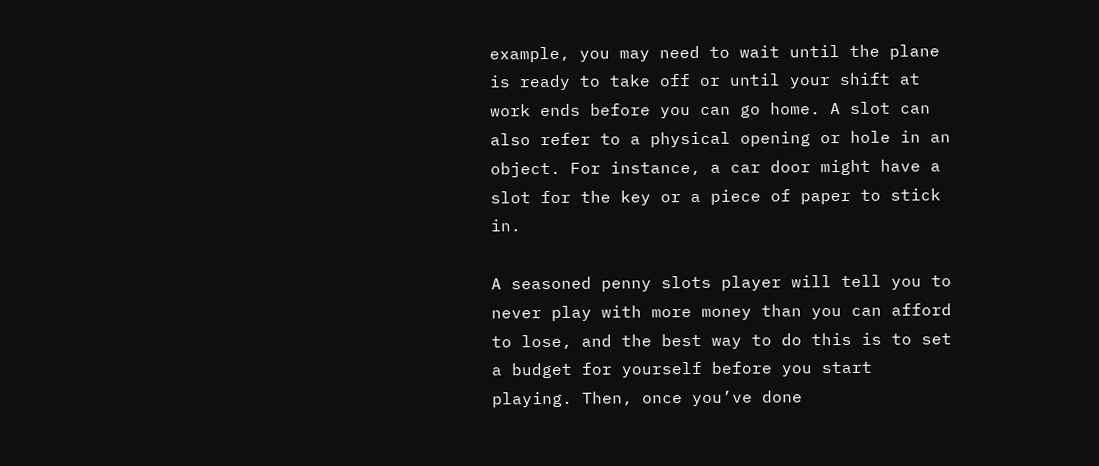example, you may need to wait until the plane is ready to take off or until your shift at work ends before you can go home. A slot can also refer to a physical opening or hole in an object. For instance, a car door might have a slot for the key or a piece of paper to stick in.

A seasoned penny slots player will tell you to never play with more money than you can afford to lose, and the best way to do this is to set a budget for yourself before you start playing. Then, once you’ve done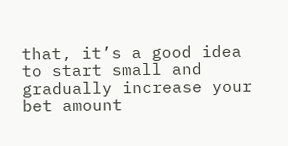that, it’s a good idea to start small and gradually increase your bet amount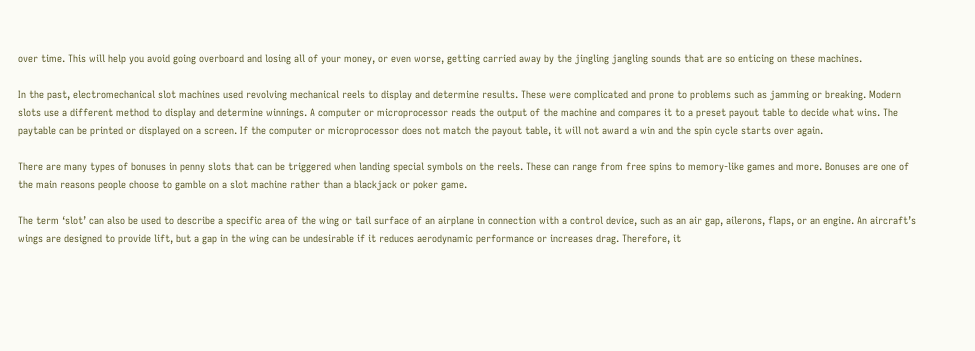over time. This will help you avoid going overboard and losing all of your money, or even worse, getting carried away by the jingling jangling sounds that are so enticing on these machines.

In the past, electromechanical slot machines used revolving mechanical reels to display and determine results. These were complicated and prone to problems such as jamming or breaking. Modern slots use a different method to display and determine winnings. A computer or microprocessor reads the output of the machine and compares it to a preset payout table to decide what wins. The paytable can be printed or displayed on a screen. If the computer or microprocessor does not match the payout table, it will not award a win and the spin cycle starts over again.

There are many types of bonuses in penny slots that can be triggered when landing special symbols on the reels. These can range from free spins to memory-like games and more. Bonuses are one of the main reasons people choose to gamble on a slot machine rather than a blackjack or poker game.

The term ‘slot’ can also be used to describe a specific area of the wing or tail surface of an airplane in connection with a control device, such as an air gap, ailerons, flaps, or an engine. An aircraft’s wings are designed to provide lift, but a gap in the wing can be undesirable if it reduces aerodynamic performance or increases drag. Therefore, it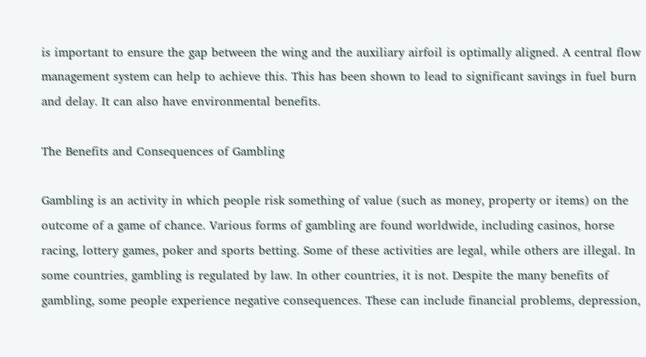is important to ensure the gap between the wing and the auxiliary airfoil is optimally aligned. A central flow management system can help to achieve this. This has been shown to lead to significant savings in fuel burn and delay. It can also have environmental benefits.

The Benefits and Consequences of Gambling

Gambling is an activity in which people risk something of value (such as money, property or items) on the outcome of a game of chance. Various forms of gambling are found worldwide, including casinos, horse racing, lottery games, poker and sports betting. Some of these activities are legal, while others are illegal. In some countries, gambling is regulated by law. In other countries, it is not. Despite the many benefits of gambling, some people experience negative consequences. These can include financial problems, depression,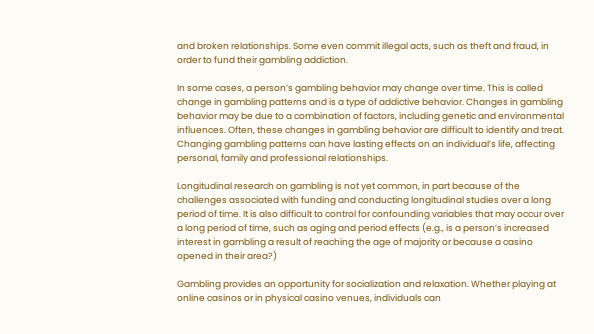and broken relationships. Some even commit illegal acts, such as theft and fraud, in order to fund their gambling addiction.

In some cases, a person’s gambling behavior may change over time. This is called change in gambling patterns and is a type of addictive behavior. Changes in gambling behavior may be due to a combination of factors, including genetic and environmental influences. Often, these changes in gambling behavior are difficult to identify and treat. Changing gambling patterns can have lasting effects on an individual’s life, affecting personal, family and professional relationships.

Longitudinal research on gambling is not yet common, in part because of the challenges associated with funding and conducting longitudinal studies over a long period of time. It is also difficult to control for confounding variables that may occur over a long period of time, such as aging and period effects (e.g., is a person’s increased interest in gambling a result of reaching the age of majority or because a casino opened in their area?)

Gambling provides an opportunity for socialization and relaxation. Whether playing at online casinos or in physical casino venues, individuals can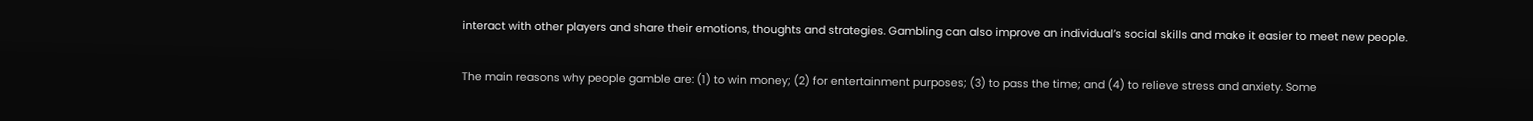interact with other players and share their emotions, thoughts and strategies. Gambling can also improve an individual’s social skills and make it easier to meet new people.

The main reasons why people gamble are: (1) to win money; (2) for entertainment purposes; (3) to pass the time; and (4) to relieve stress and anxiety. Some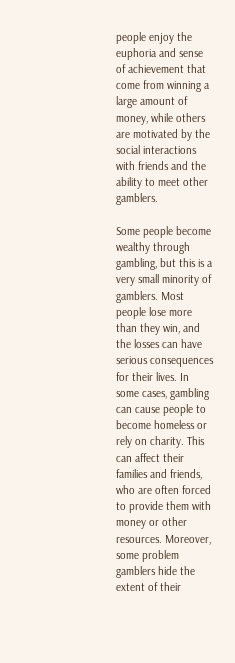people enjoy the euphoria and sense of achievement that come from winning a large amount of money, while others are motivated by the social interactions with friends and the ability to meet other gamblers.

Some people become wealthy through gambling, but this is a very small minority of gamblers. Most people lose more than they win, and the losses can have serious consequences for their lives. In some cases, gambling can cause people to become homeless or rely on charity. This can affect their families and friends, who are often forced to provide them with money or other resources. Moreover, some problem gamblers hide the extent of their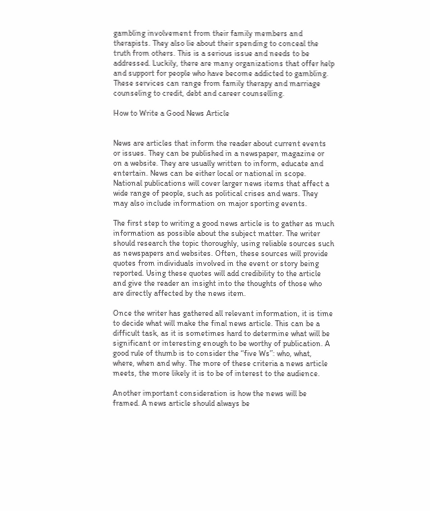gambling involvement from their family members and therapists. They also lie about their spending to conceal the truth from others. This is a serious issue and needs to be addressed. Luckily, there are many organizations that offer help and support for people who have become addicted to gambling. These services can range from family therapy and marriage counseling to credit, debt and career counselling.

How to Write a Good News Article


News are articles that inform the reader about current events or issues. They can be published in a newspaper, magazine or on a website. They are usually written to inform, educate and entertain. News can be either local or national in scope. National publications will cover larger news items that affect a wide range of people, such as political crises and wars. They may also include information on major sporting events.

The first step to writing a good news article is to gather as much information as possible about the subject matter. The writer should research the topic thoroughly, using reliable sources such as newspapers and websites. Often, these sources will provide quotes from individuals involved in the event or story being reported. Using these quotes will add credibility to the article and give the reader an insight into the thoughts of those who are directly affected by the news item.

Once the writer has gathered all relevant information, it is time to decide what will make the final news article. This can be a difficult task, as it is sometimes hard to determine what will be significant or interesting enough to be worthy of publication. A good rule of thumb is to consider the “five Ws”: who, what, where, when and why. The more of these criteria a news article meets, the more likely it is to be of interest to the audience.

Another important consideration is how the news will be framed. A news article should always be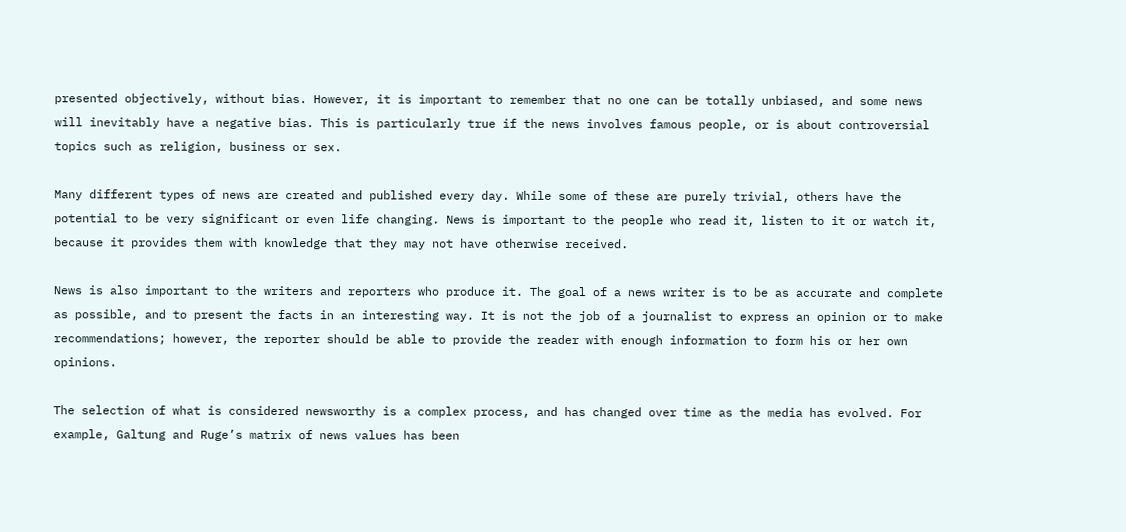presented objectively, without bias. However, it is important to remember that no one can be totally unbiased, and some news will inevitably have a negative bias. This is particularly true if the news involves famous people, or is about controversial topics such as religion, business or sex.

Many different types of news are created and published every day. While some of these are purely trivial, others have the potential to be very significant or even life changing. News is important to the people who read it, listen to it or watch it, because it provides them with knowledge that they may not have otherwise received.

News is also important to the writers and reporters who produce it. The goal of a news writer is to be as accurate and complete as possible, and to present the facts in an interesting way. It is not the job of a journalist to express an opinion or to make recommendations; however, the reporter should be able to provide the reader with enough information to form his or her own opinions.

The selection of what is considered newsworthy is a complex process, and has changed over time as the media has evolved. For example, Galtung and Ruge’s matrix of news values has been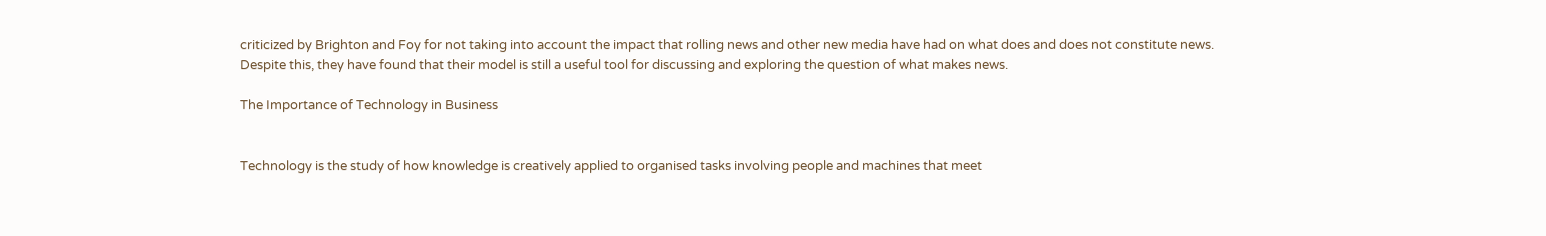criticized by Brighton and Foy for not taking into account the impact that rolling news and other new media have had on what does and does not constitute news. Despite this, they have found that their model is still a useful tool for discussing and exploring the question of what makes news.

The Importance of Technology in Business


Technology is the study of how knowledge is creatively applied to organised tasks involving people and machines that meet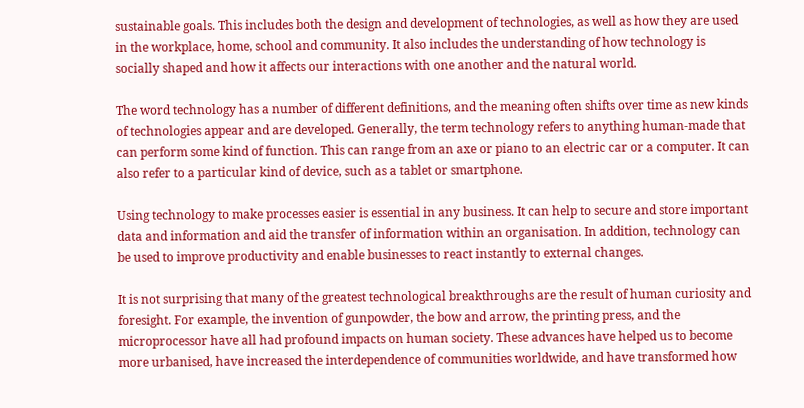sustainable goals. This includes both the design and development of technologies, as well as how they are used in the workplace, home, school and community. It also includes the understanding of how technology is socially shaped and how it affects our interactions with one another and the natural world.

The word technology has a number of different definitions, and the meaning often shifts over time as new kinds of technologies appear and are developed. Generally, the term technology refers to anything human-made that can perform some kind of function. This can range from an axe or piano to an electric car or a computer. It can also refer to a particular kind of device, such as a tablet or smartphone.

Using technology to make processes easier is essential in any business. It can help to secure and store important data and information and aid the transfer of information within an organisation. In addition, technology can be used to improve productivity and enable businesses to react instantly to external changes.

It is not surprising that many of the greatest technological breakthroughs are the result of human curiosity and foresight. For example, the invention of gunpowder, the bow and arrow, the printing press, and the microprocessor have all had profound impacts on human society. These advances have helped us to become more urbanised, have increased the interdependence of communities worldwide, and have transformed how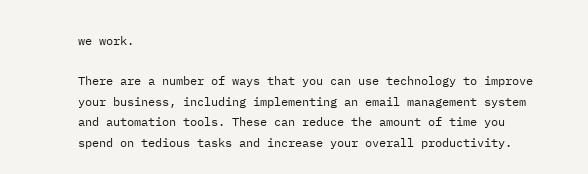we work.

There are a number of ways that you can use technology to improve your business, including implementing an email management system and automation tools. These can reduce the amount of time you spend on tedious tasks and increase your overall productivity.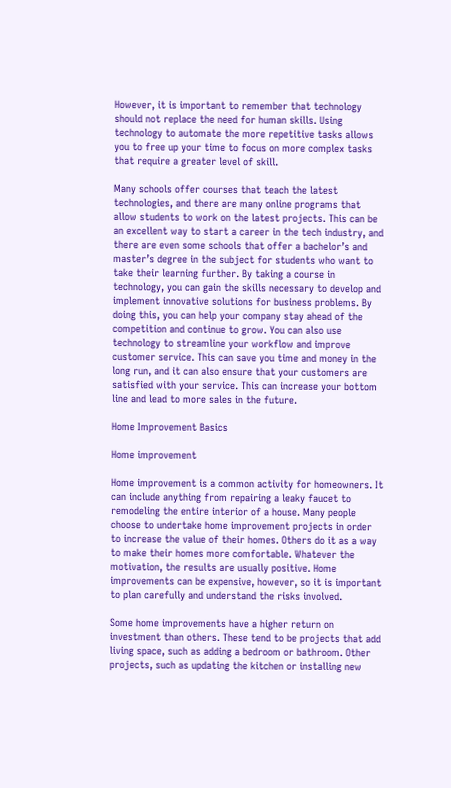However, it is important to remember that technology should not replace the need for human skills. Using technology to automate the more repetitive tasks allows you to free up your time to focus on more complex tasks that require a greater level of skill.

Many schools offer courses that teach the latest technologies, and there are many online programs that allow students to work on the latest projects. This can be an excellent way to start a career in the tech industry, and there are even some schools that offer a bachelor’s and master’s degree in the subject for students who want to take their learning further. By taking a course in technology, you can gain the skills necessary to develop and implement innovative solutions for business problems. By doing this, you can help your company stay ahead of the competition and continue to grow. You can also use technology to streamline your workflow and improve customer service. This can save you time and money in the long run, and it can also ensure that your customers are satisfied with your service. This can increase your bottom line and lead to more sales in the future.

Home Improvement Basics

Home improvement

Home improvement is a common activity for homeowners. It can include anything from repairing a leaky faucet to remodeling the entire interior of a house. Many people choose to undertake home improvement projects in order to increase the value of their homes. Others do it as a way to make their homes more comfortable. Whatever the motivation, the results are usually positive. Home improvements can be expensive, however, so it is important to plan carefully and understand the risks involved.

Some home improvements have a higher return on investment than others. These tend to be projects that add living space, such as adding a bedroom or bathroom. Other projects, such as updating the kitchen or installing new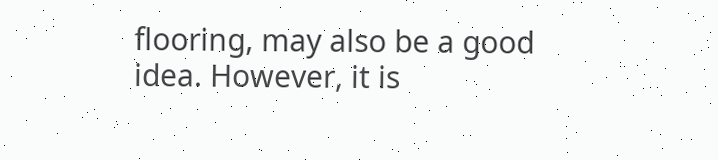flooring, may also be a good idea. However, it is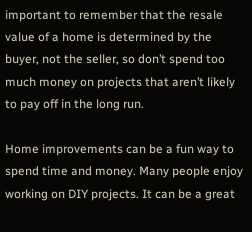important to remember that the resale value of a home is determined by the buyer, not the seller, so don’t spend too much money on projects that aren’t likely to pay off in the long run.

Home improvements can be a fun way to spend time and money. Many people enjoy working on DIY projects. It can be a great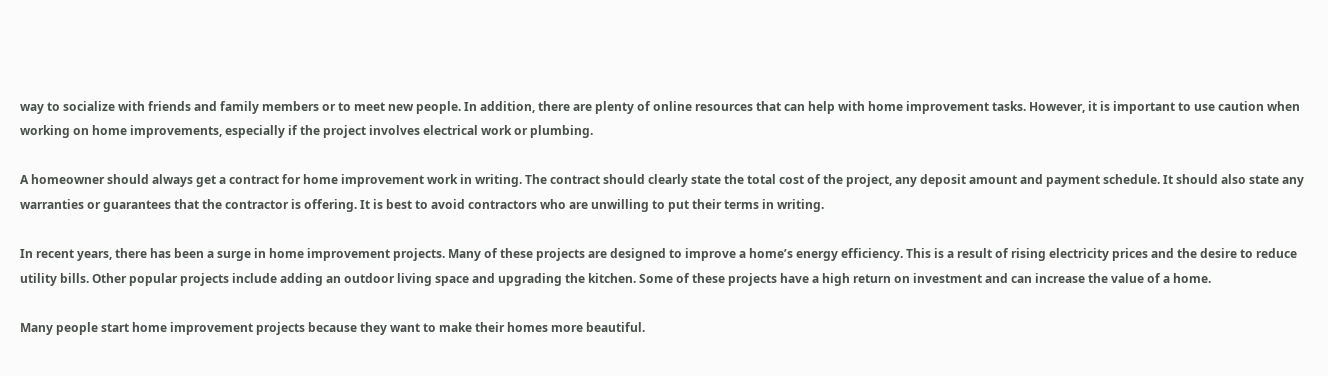way to socialize with friends and family members or to meet new people. In addition, there are plenty of online resources that can help with home improvement tasks. However, it is important to use caution when working on home improvements, especially if the project involves electrical work or plumbing.

A homeowner should always get a contract for home improvement work in writing. The contract should clearly state the total cost of the project, any deposit amount and payment schedule. It should also state any warranties or guarantees that the contractor is offering. It is best to avoid contractors who are unwilling to put their terms in writing.

In recent years, there has been a surge in home improvement projects. Many of these projects are designed to improve a home’s energy efficiency. This is a result of rising electricity prices and the desire to reduce utility bills. Other popular projects include adding an outdoor living space and upgrading the kitchen. Some of these projects have a high return on investment and can increase the value of a home.

Many people start home improvement projects because they want to make their homes more beautiful.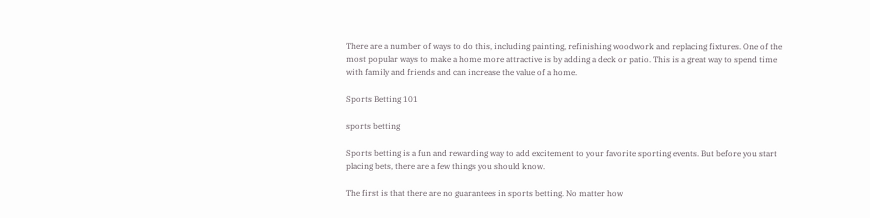There are a number of ways to do this, including painting, refinishing woodwork and replacing fixtures. One of the most popular ways to make a home more attractive is by adding a deck or patio. This is a great way to spend time with family and friends and can increase the value of a home.

Sports Betting 101

sports betting

Sports betting is a fun and rewarding way to add excitement to your favorite sporting events. But before you start placing bets, there are a few things you should know.

The first is that there are no guarantees in sports betting. No matter how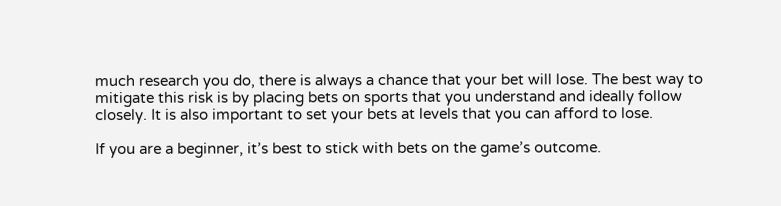much research you do, there is always a chance that your bet will lose. The best way to mitigate this risk is by placing bets on sports that you understand and ideally follow closely. It is also important to set your bets at levels that you can afford to lose.

If you are a beginner, it’s best to stick with bets on the game’s outcome.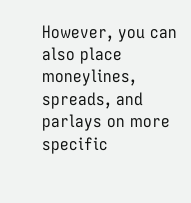However, you can also place moneylines, spreads, and parlays on more specific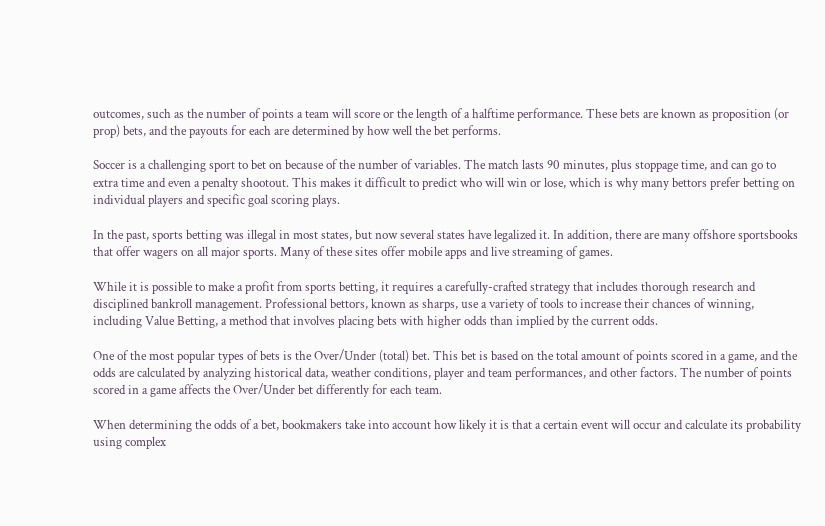outcomes, such as the number of points a team will score or the length of a halftime performance. These bets are known as proposition (or prop) bets, and the payouts for each are determined by how well the bet performs.

Soccer is a challenging sport to bet on because of the number of variables. The match lasts 90 minutes, plus stoppage time, and can go to extra time and even a penalty shootout. This makes it difficult to predict who will win or lose, which is why many bettors prefer betting on individual players and specific goal scoring plays.

In the past, sports betting was illegal in most states, but now several states have legalized it. In addition, there are many offshore sportsbooks that offer wagers on all major sports. Many of these sites offer mobile apps and live streaming of games.

While it is possible to make a profit from sports betting, it requires a carefully-crafted strategy that includes thorough research and disciplined bankroll management. Professional bettors, known as sharps, use a variety of tools to increase their chances of winning, including Value Betting, a method that involves placing bets with higher odds than implied by the current odds.

One of the most popular types of bets is the Over/Under (total) bet. This bet is based on the total amount of points scored in a game, and the odds are calculated by analyzing historical data, weather conditions, player and team performances, and other factors. The number of points scored in a game affects the Over/Under bet differently for each team.

When determining the odds of a bet, bookmakers take into account how likely it is that a certain event will occur and calculate its probability using complex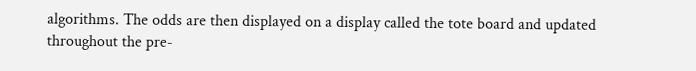algorithms. The odds are then displayed on a display called the tote board and updated throughout the pre-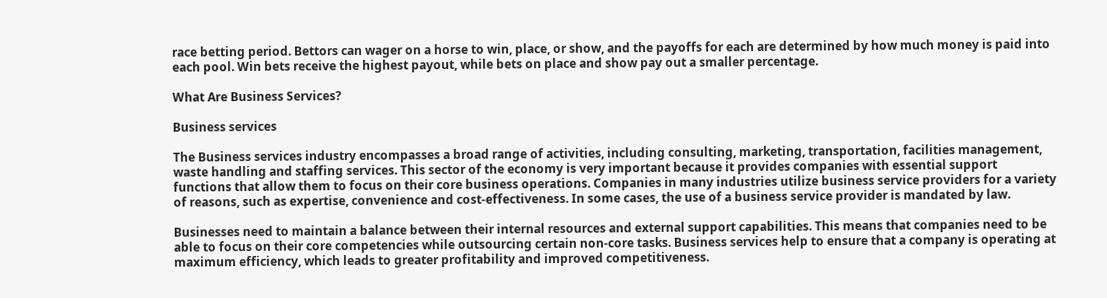race betting period. Bettors can wager on a horse to win, place, or show, and the payoffs for each are determined by how much money is paid into each pool. Win bets receive the highest payout, while bets on place and show pay out a smaller percentage.

What Are Business Services?

Business services

The Business services industry encompasses a broad range of activities, including consulting, marketing, transportation, facilities management, waste handling and staffing services. This sector of the economy is very important because it provides companies with essential support functions that allow them to focus on their core business operations. Companies in many industries utilize business service providers for a variety of reasons, such as expertise, convenience and cost-effectiveness. In some cases, the use of a business service provider is mandated by law.

Businesses need to maintain a balance between their internal resources and external support capabilities. This means that companies need to be able to focus on their core competencies while outsourcing certain non-core tasks. Business services help to ensure that a company is operating at maximum efficiency, which leads to greater profitability and improved competitiveness.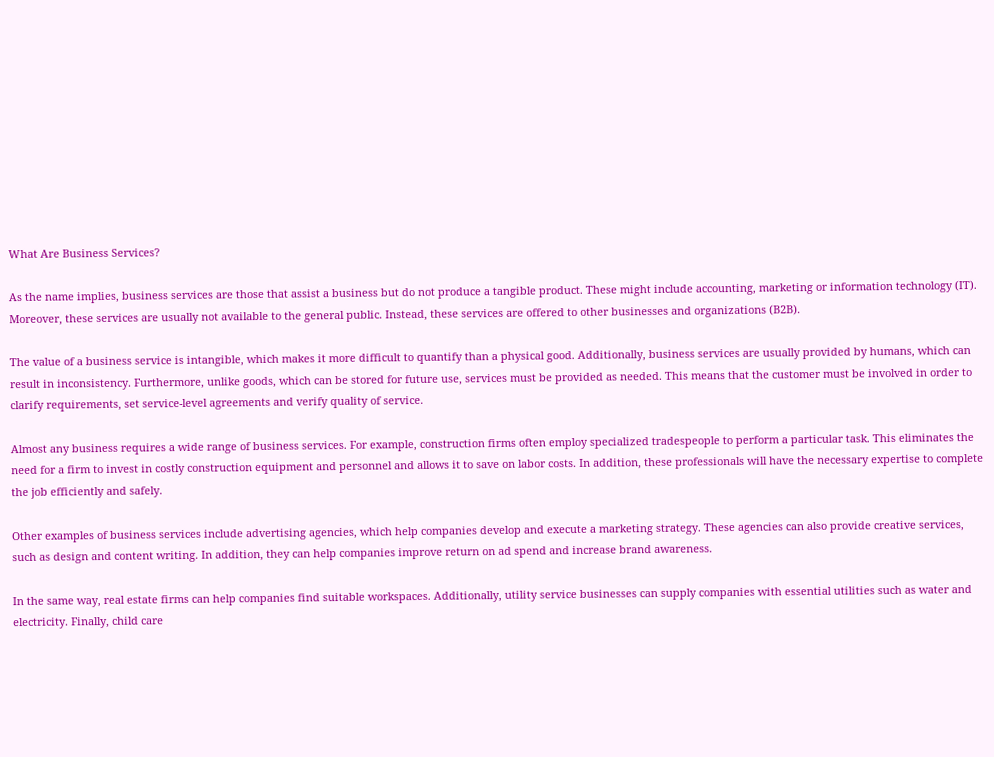What Are Business Services?

As the name implies, business services are those that assist a business but do not produce a tangible product. These might include accounting, marketing or information technology (IT). Moreover, these services are usually not available to the general public. Instead, these services are offered to other businesses and organizations (B2B).

The value of a business service is intangible, which makes it more difficult to quantify than a physical good. Additionally, business services are usually provided by humans, which can result in inconsistency. Furthermore, unlike goods, which can be stored for future use, services must be provided as needed. This means that the customer must be involved in order to clarify requirements, set service-level agreements and verify quality of service.

Almost any business requires a wide range of business services. For example, construction firms often employ specialized tradespeople to perform a particular task. This eliminates the need for a firm to invest in costly construction equipment and personnel and allows it to save on labor costs. In addition, these professionals will have the necessary expertise to complete the job efficiently and safely.

Other examples of business services include advertising agencies, which help companies develop and execute a marketing strategy. These agencies can also provide creative services, such as design and content writing. In addition, they can help companies improve return on ad spend and increase brand awareness.

In the same way, real estate firms can help companies find suitable workspaces. Additionally, utility service businesses can supply companies with essential utilities such as water and electricity. Finally, child care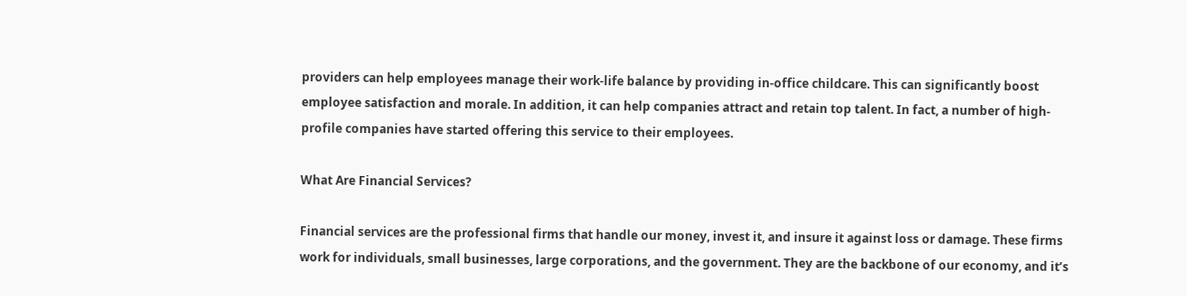providers can help employees manage their work-life balance by providing in-office childcare. This can significantly boost employee satisfaction and morale. In addition, it can help companies attract and retain top talent. In fact, a number of high-profile companies have started offering this service to their employees.

What Are Financial Services?

Financial services are the professional firms that handle our money, invest it, and insure it against loss or damage. These firms work for individuals, small businesses, large corporations, and the government. They are the backbone of our economy, and it’s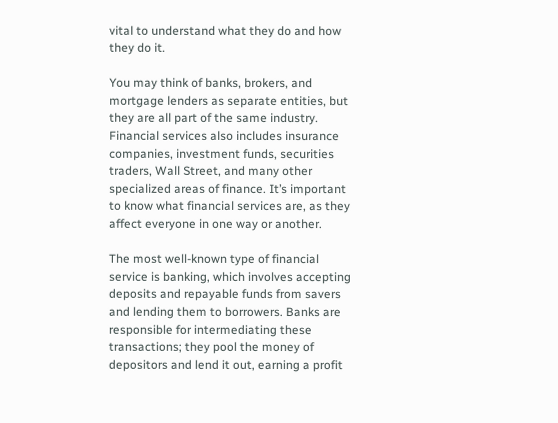vital to understand what they do and how they do it.

You may think of banks, brokers, and mortgage lenders as separate entities, but they are all part of the same industry. Financial services also includes insurance companies, investment funds, securities traders, Wall Street, and many other specialized areas of finance. It’s important to know what financial services are, as they affect everyone in one way or another.

The most well-known type of financial service is banking, which involves accepting deposits and repayable funds from savers and lending them to borrowers. Banks are responsible for intermediating these transactions; they pool the money of depositors and lend it out, earning a profit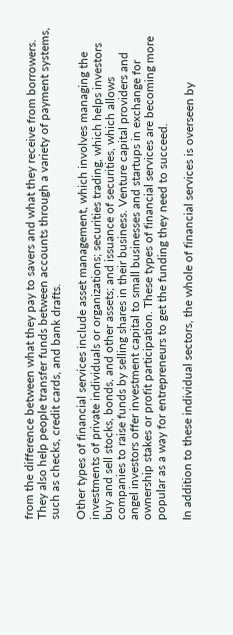from the difference between what they pay to savers and what they receive from borrowers. They also help people transfer funds between accounts through a variety of payment systems, such as checks, credit cards, and bank drafts.

Other types of financial services include asset management, which involves managing the investments of private individuals or organizations; securities trading, which helps investors buy and sell stocks, bonds, and other assets; and issuance of securities, which allows companies to raise funds by selling shares in their business. Venture capital providers and angel investors offer investment capital to small businesses and startups in exchange for ownership stakes or profit participation. These types of financial services are becoming more popular as a way for entrepreneurs to get the funding they need to succeed.

In addition to these individual sectors, the whole of financial services is overseen by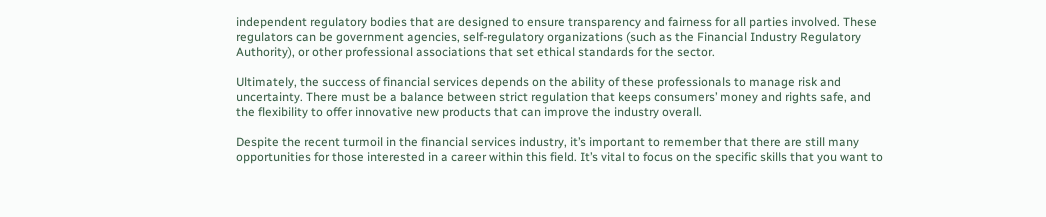independent regulatory bodies that are designed to ensure transparency and fairness for all parties involved. These regulators can be government agencies, self-regulatory organizations (such as the Financial Industry Regulatory Authority), or other professional associations that set ethical standards for the sector.

Ultimately, the success of financial services depends on the ability of these professionals to manage risk and uncertainty. There must be a balance between strict regulation that keeps consumers’ money and rights safe, and the flexibility to offer innovative new products that can improve the industry overall.

Despite the recent turmoil in the financial services industry, it’s important to remember that there are still many opportunities for those interested in a career within this field. It’s vital to focus on the specific skills that you want to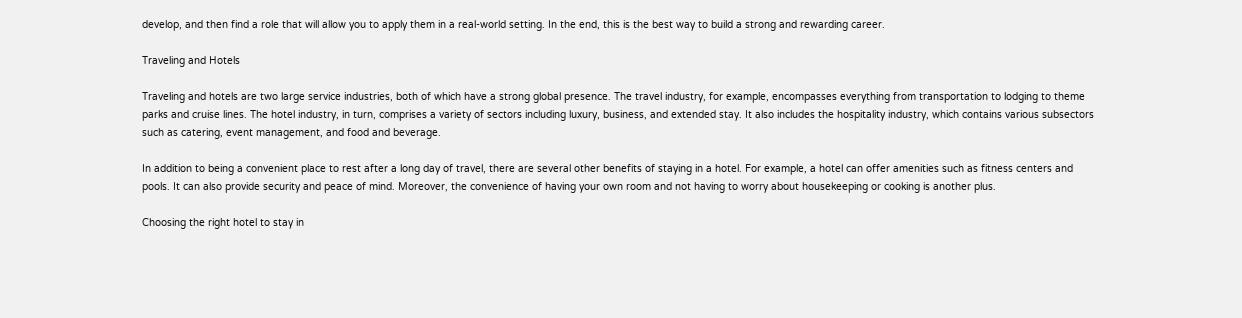develop, and then find a role that will allow you to apply them in a real-world setting. In the end, this is the best way to build a strong and rewarding career.

Traveling and Hotels

Traveling and hotels are two large service industries, both of which have a strong global presence. The travel industry, for example, encompasses everything from transportation to lodging to theme parks and cruise lines. The hotel industry, in turn, comprises a variety of sectors including luxury, business, and extended stay. It also includes the hospitality industry, which contains various subsectors such as catering, event management, and food and beverage.

In addition to being a convenient place to rest after a long day of travel, there are several other benefits of staying in a hotel. For example, a hotel can offer amenities such as fitness centers and pools. It can also provide security and peace of mind. Moreover, the convenience of having your own room and not having to worry about housekeeping or cooking is another plus.

Choosing the right hotel to stay in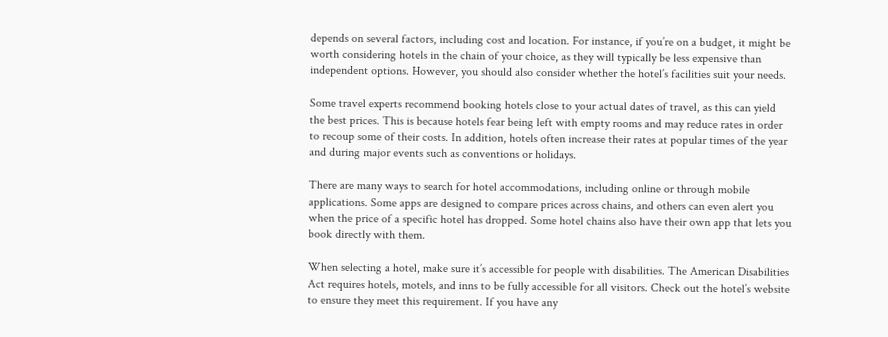depends on several factors, including cost and location. For instance, if you’re on a budget, it might be worth considering hotels in the chain of your choice, as they will typically be less expensive than independent options. However, you should also consider whether the hotel’s facilities suit your needs.

Some travel experts recommend booking hotels close to your actual dates of travel, as this can yield the best prices. This is because hotels fear being left with empty rooms and may reduce rates in order to recoup some of their costs. In addition, hotels often increase their rates at popular times of the year and during major events such as conventions or holidays.

There are many ways to search for hotel accommodations, including online or through mobile applications. Some apps are designed to compare prices across chains, and others can even alert you when the price of a specific hotel has dropped. Some hotel chains also have their own app that lets you book directly with them.

When selecting a hotel, make sure it’s accessible for people with disabilities. The American Disabilities Act requires hotels, motels, and inns to be fully accessible for all visitors. Check out the hotel’s website to ensure they meet this requirement. If you have any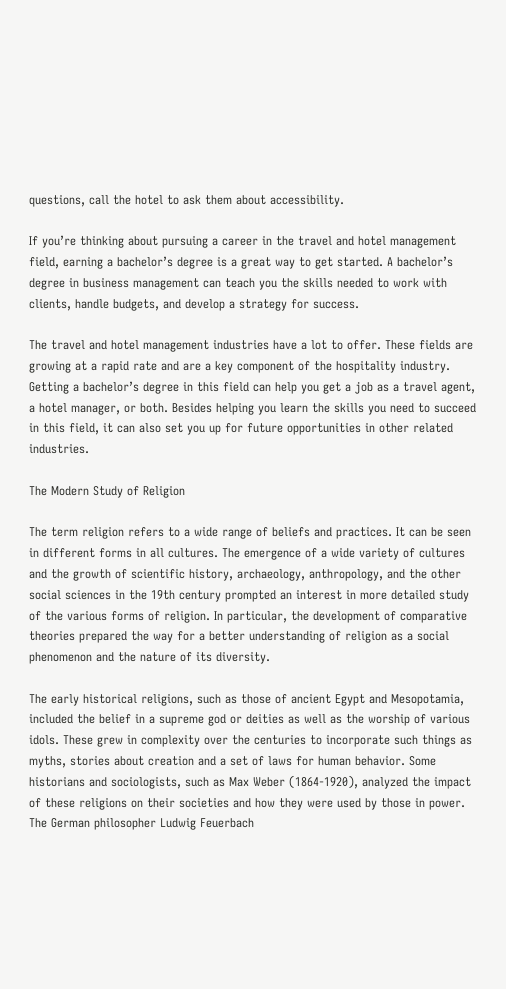questions, call the hotel to ask them about accessibility.

If you’re thinking about pursuing a career in the travel and hotel management field, earning a bachelor’s degree is a great way to get started. A bachelor’s degree in business management can teach you the skills needed to work with clients, handle budgets, and develop a strategy for success.

The travel and hotel management industries have a lot to offer. These fields are growing at a rapid rate and are a key component of the hospitality industry. Getting a bachelor’s degree in this field can help you get a job as a travel agent, a hotel manager, or both. Besides helping you learn the skills you need to succeed in this field, it can also set you up for future opportunities in other related industries.

The Modern Study of Religion

The term religion refers to a wide range of beliefs and practices. It can be seen in different forms in all cultures. The emergence of a wide variety of cultures and the growth of scientific history, archaeology, anthropology, and the other social sciences in the 19th century prompted an interest in more detailed study of the various forms of religion. In particular, the development of comparative theories prepared the way for a better understanding of religion as a social phenomenon and the nature of its diversity.

The early historical religions, such as those of ancient Egypt and Mesopotamia, included the belief in a supreme god or deities as well as the worship of various idols. These grew in complexity over the centuries to incorporate such things as myths, stories about creation and a set of laws for human behavior. Some historians and sociologists, such as Max Weber (1864-1920), analyzed the impact of these religions on their societies and how they were used by those in power. The German philosopher Ludwig Feuerbach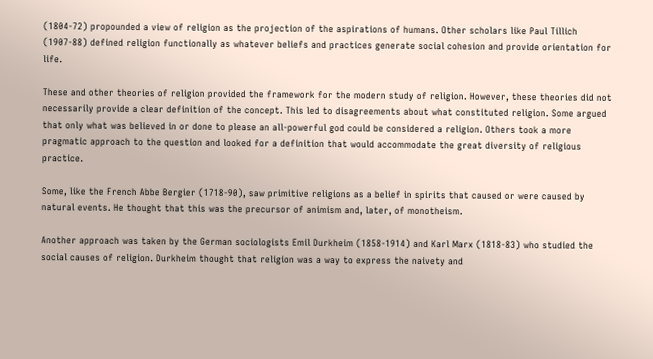(1804-72) propounded a view of religion as the projection of the aspirations of humans. Other scholars like Paul Tillich (1907-88) defined religion functionally as whatever beliefs and practices generate social cohesion and provide orientation for life.

These and other theories of religion provided the framework for the modern study of religion. However, these theories did not necessarily provide a clear definition of the concept. This led to disagreements about what constituted religion. Some argued that only what was believed in or done to please an all-powerful god could be considered a religion. Others took a more pragmatic approach to the question and looked for a definition that would accommodate the great diversity of religious practice.

Some, like the French Abbe Bergier (1718-90), saw primitive religions as a belief in spirits that caused or were caused by natural events. He thought that this was the precursor of animism and, later, of monotheism.

Another approach was taken by the German sociologists Emil Durkheim (1858-1914) and Karl Marx (1818-83) who studied the social causes of religion. Durkheim thought that religion was a way to express the naivety and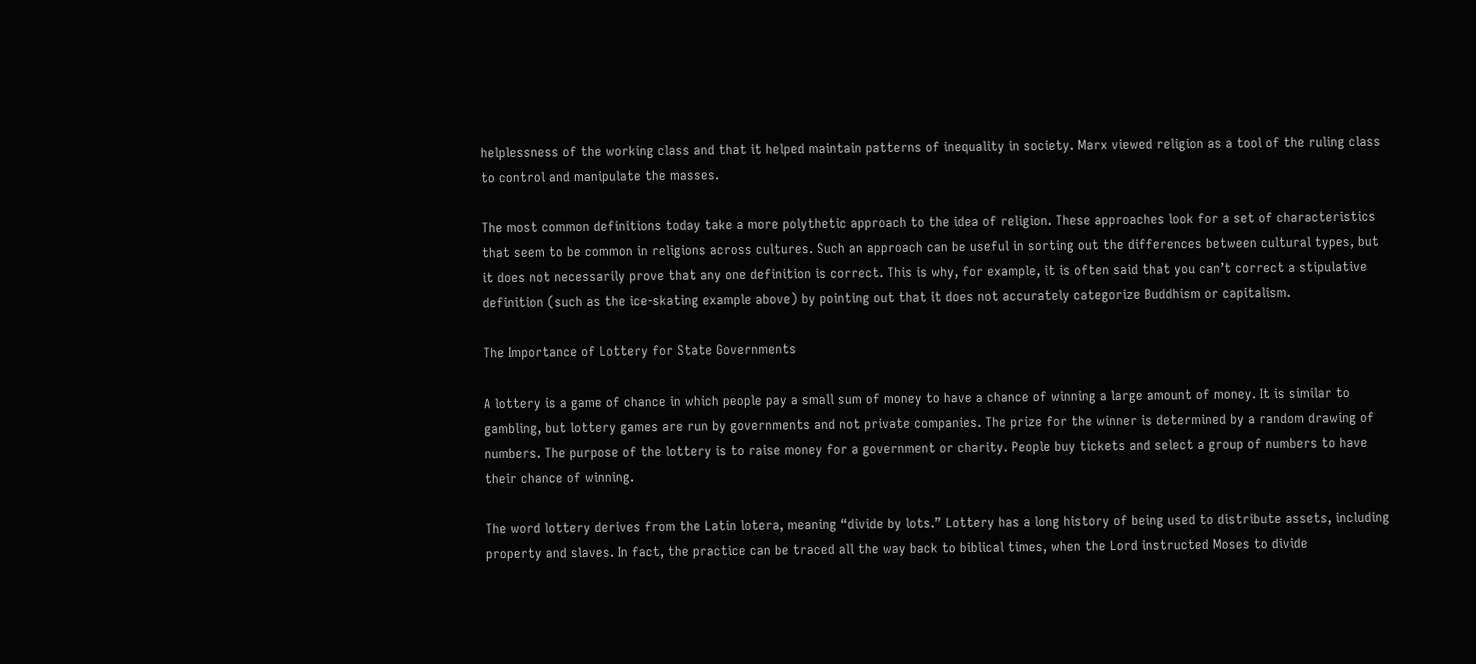helplessness of the working class and that it helped maintain patterns of inequality in society. Marx viewed religion as a tool of the ruling class to control and manipulate the masses.

The most common definitions today take a more polythetic approach to the idea of religion. These approaches look for a set of characteristics that seem to be common in religions across cultures. Such an approach can be useful in sorting out the differences between cultural types, but it does not necessarily prove that any one definition is correct. This is why, for example, it is often said that you can’t correct a stipulative definition (such as the ice-skating example above) by pointing out that it does not accurately categorize Buddhism or capitalism.

The Importance of Lottery for State Governments

A lottery is a game of chance in which people pay a small sum of money to have a chance of winning a large amount of money. It is similar to gambling, but lottery games are run by governments and not private companies. The prize for the winner is determined by a random drawing of numbers. The purpose of the lottery is to raise money for a government or charity. People buy tickets and select a group of numbers to have their chance of winning.

The word lottery derives from the Latin lotera, meaning “divide by lots.” Lottery has a long history of being used to distribute assets, including property and slaves. In fact, the practice can be traced all the way back to biblical times, when the Lord instructed Moses to divide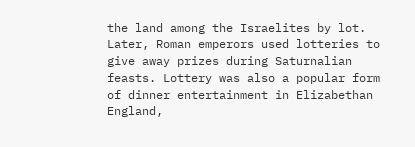the land among the Israelites by lot. Later, Roman emperors used lotteries to give away prizes during Saturnalian feasts. Lottery was also a popular form of dinner entertainment in Elizabethan England,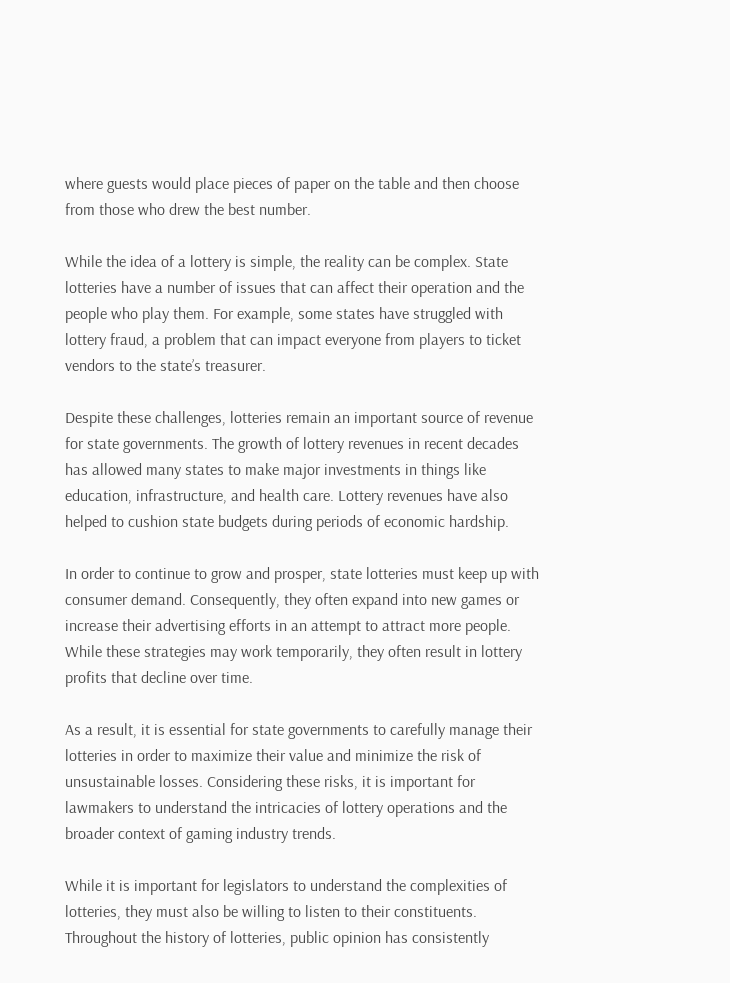where guests would place pieces of paper on the table and then choose from those who drew the best number.

While the idea of a lottery is simple, the reality can be complex. State lotteries have a number of issues that can affect their operation and the people who play them. For example, some states have struggled with lottery fraud, a problem that can impact everyone from players to ticket vendors to the state’s treasurer.

Despite these challenges, lotteries remain an important source of revenue for state governments. The growth of lottery revenues in recent decades has allowed many states to make major investments in things like education, infrastructure, and health care. Lottery revenues have also helped to cushion state budgets during periods of economic hardship.

In order to continue to grow and prosper, state lotteries must keep up with consumer demand. Consequently, they often expand into new games or increase their advertising efforts in an attempt to attract more people. While these strategies may work temporarily, they often result in lottery profits that decline over time.

As a result, it is essential for state governments to carefully manage their lotteries in order to maximize their value and minimize the risk of unsustainable losses. Considering these risks, it is important for lawmakers to understand the intricacies of lottery operations and the broader context of gaming industry trends.

While it is important for legislators to understand the complexities of lotteries, they must also be willing to listen to their constituents. Throughout the history of lotteries, public opinion has consistently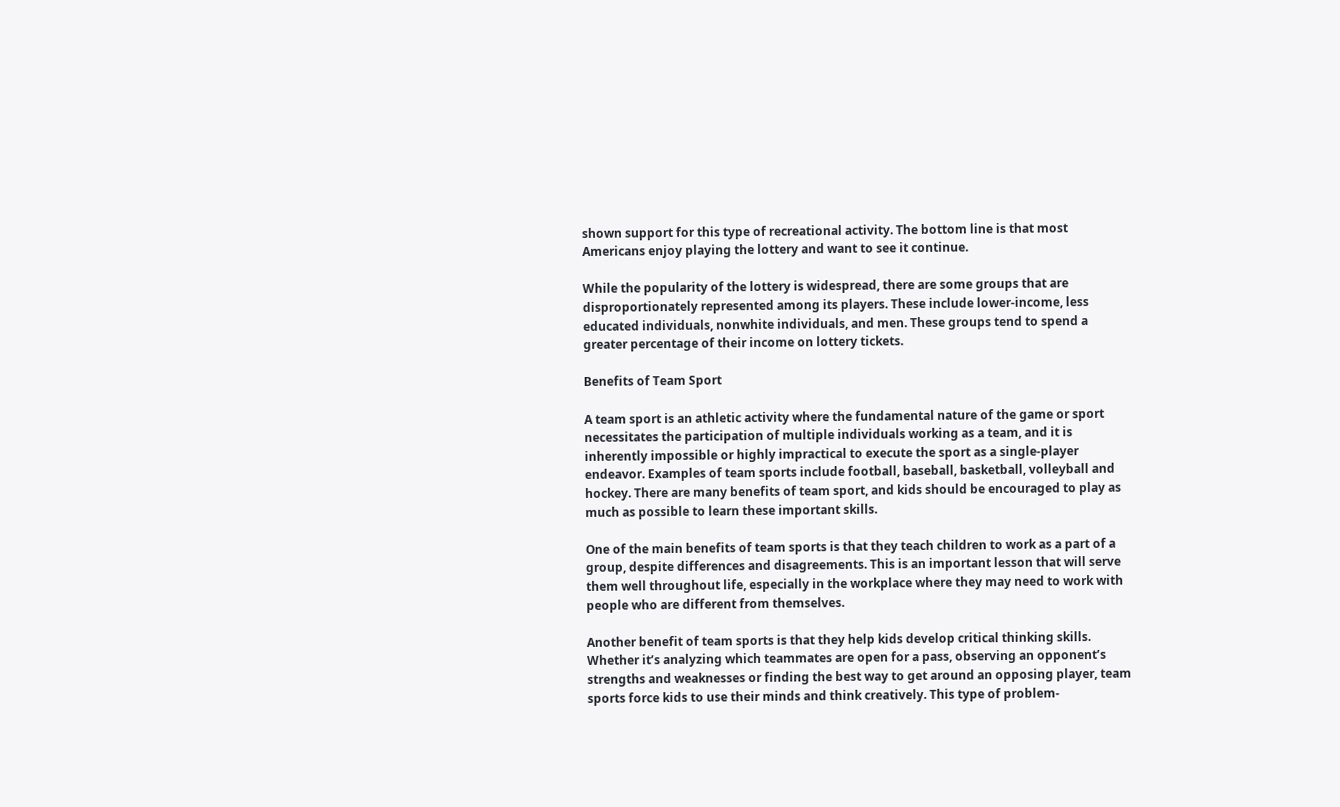shown support for this type of recreational activity. The bottom line is that most Americans enjoy playing the lottery and want to see it continue.

While the popularity of the lottery is widespread, there are some groups that are disproportionately represented among its players. These include lower-income, less educated individuals, nonwhite individuals, and men. These groups tend to spend a greater percentage of their income on lottery tickets.

Benefits of Team Sport

A team sport is an athletic activity where the fundamental nature of the game or sport necessitates the participation of multiple individuals working as a team, and it is inherently impossible or highly impractical to execute the sport as a single-player endeavor. Examples of team sports include football, baseball, basketball, volleyball and hockey. There are many benefits of team sport, and kids should be encouraged to play as much as possible to learn these important skills.

One of the main benefits of team sports is that they teach children to work as a part of a group, despite differences and disagreements. This is an important lesson that will serve them well throughout life, especially in the workplace where they may need to work with people who are different from themselves.

Another benefit of team sports is that they help kids develop critical thinking skills. Whether it’s analyzing which teammates are open for a pass, observing an opponent’s strengths and weaknesses or finding the best way to get around an opposing player, team sports force kids to use their minds and think creatively. This type of problem-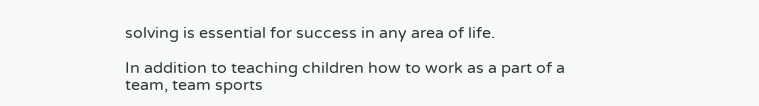solving is essential for success in any area of life.

In addition to teaching children how to work as a part of a team, team sports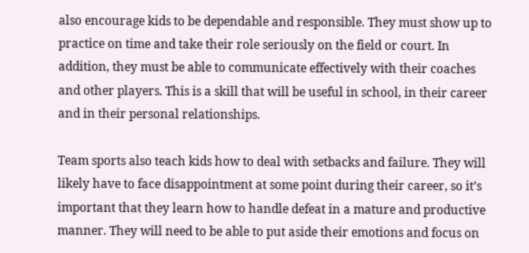also encourage kids to be dependable and responsible. They must show up to practice on time and take their role seriously on the field or court. In addition, they must be able to communicate effectively with their coaches and other players. This is a skill that will be useful in school, in their career and in their personal relationships.

Team sports also teach kids how to deal with setbacks and failure. They will likely have to face disappointment at some point during their career, so it’s important that they learn how to handle defeat in a mature and productive manner. They will need to be able to put aside their emotions and focus on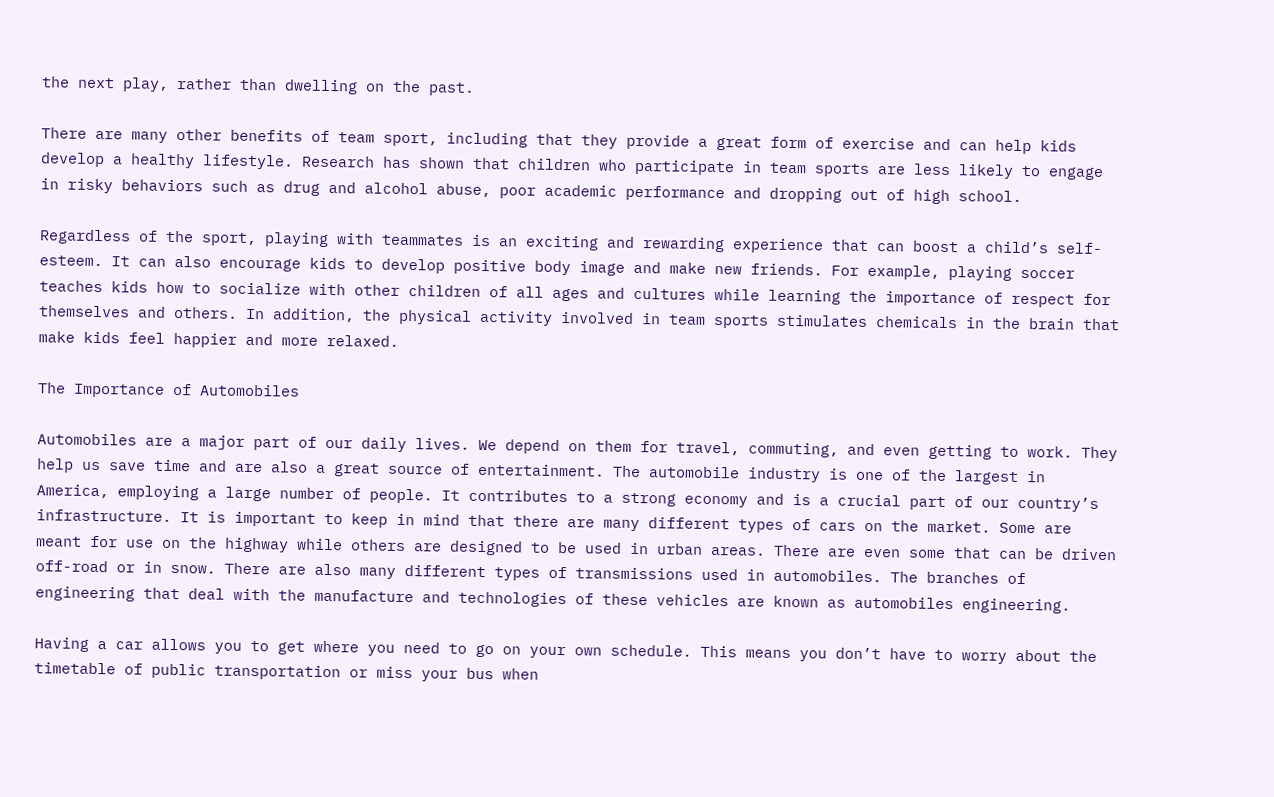the next play, rather than dwelling on the past.

There are many other benefits of team sport, including that they provide a great form of exercise and can help kids develop a healthy lifestyle. Research has shown that children who participate in team sports are less likely to engage in risky behaviors such as drug and alcohol abuse, poor academic performance and dropping out of high school.

Regardless of the sport, playing with teammates is an exciting and rewarding experience that can boost a child’s self-esteem. It can also encourage kids to develop positive body image and make new friends. For example, playing soccer teaches kids how to socialize with other children of all ages and cultures while learning the importance of respect for themselves and others. In addition, the physical activity involved in team sports stimulates chemicals in the brain that make kids feel happier and more relaxed.

The Importance of Automobiles

Automobiles are a major part of our daily lives. We depend on them for travel, commuting, and even getting to work. They help us save time and are also a great source of entertainment. The automobile industry is one of the largest in America, employing a large number of people. It contributes to a strong economy and is a crucial part of our country’s infrastructure. It is important to keep in mind that there are many different types of cars on the market. Some are meant for use on the highway while others are designed to be used in urban areas. There are even some that can be driven off-road or in snow. There are also many different types of transmissions used in automobiles. The branches of engineering that deal with the manufacture and technologies of these vehicles are known as automobiles engineering.

Having a car allows you to get where you need to go on your own schedule. This means you don’t have to worry about the timetable of public transportation or miss your bus when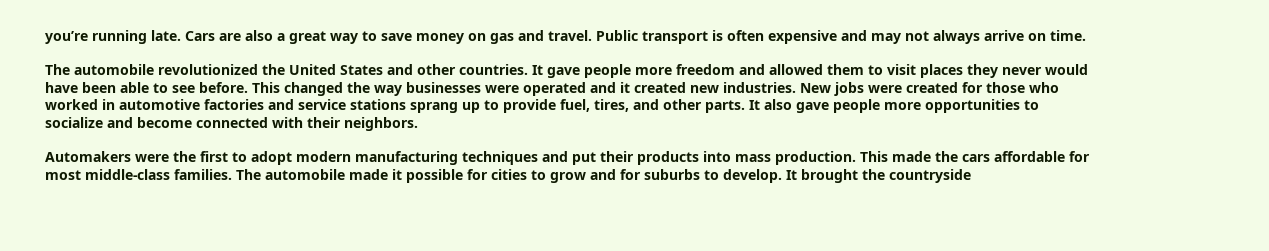you’re running late. Cars are also a great way to save money on gas and travel. Public transport is often expensive and may not always arrive on time.

The automobile revolutionized the United States and other countries. It gave people more freedom and allowed them to visit places they never would have been able to see before. This changed the way businesses were operated and it created new industries. New jobs were created for those who worked in automotive factories and service stations sprang up to provide fuel, tires, and other parts. It also gave people more opportunities to socialize and become connected with their neighbors.

Automakers were the first to adopt modern manufacturing techniques and put their products into mass production. This made the cars affordable for most middle-class families. The automobile made it possible for cities to grow and for suburbs to develop. It brought the countryside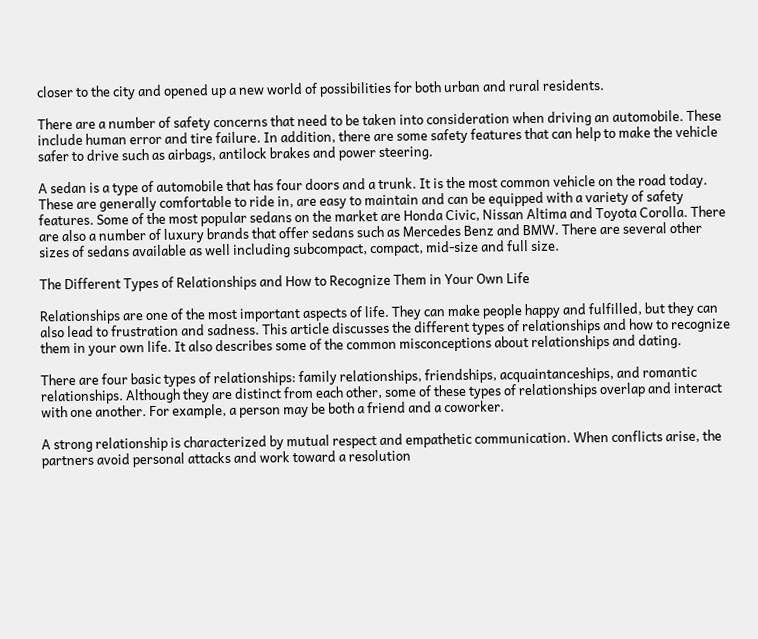closer to the city and opened up a new world of possibilities for both urban and rural residents.

There are a number of safety concerns that need to be taken into consideration when driving an automobile. These include human error and tire failure. In addition, there are some safety features that can help to make the vehicle safer to drive such as airbags, antilock brakes and power steering.

A sedan is a type of automobile that has four doors and a trunk. It is the most common vehicle on the road today. These are generally comfortable to ride in, are easy to maintain and can be equipped with a variety of safety features. Some of the most popular sedans on the market are Honda Civic, Nissan Altima and Toyota Corolla. There are also a number of luxury brands that offer sedans such as Mercedes Benz and BMW. There are several other sizes of sedans available as well including subcompact, compact, mid-size and full size.

The Different Types of Relationships and How to Recognize Them in Your Own Life

Relationships are one of the most important aspects of life. They can make people happy and fulfilled, but they can also lead to frustration and sadness. This article discusses the different types of relationships and how to recognize them in your own life. It also describes some of the common misconceptions about relationships and dating.

There are four basic types of relationships: family relationships, friendships, acquaintanceships, and romantic relationships. Although they are distinct from each other, some of these types of relationships overlap and interact with one another. For example, a person may be both a friend and a coworker.

A strong relationship is characterized by mutual respect and empathetic communication. When conflicts arise, the partners avoid personal attacks and work toward a resolution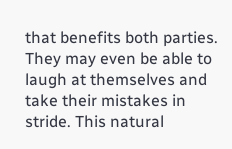that benefits both parties. They may even be able to laugh at themselves and take their mistakes in stride. This natural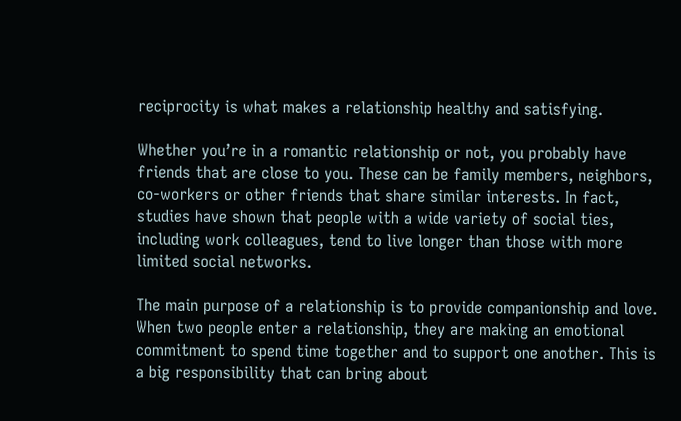reciprocity is what makes a relationship healthy and satisfying.

Whether you’re in a romantic relationship or not, you probably have friends that are close to you. These can be family members, neighbors, co-workers or other friends that share similar interests. In fact, studies have shown that people with a wide variety of social ties, including work colleagues, tend to live longer than those with more limited social networks.

The main purpose of a relationship is to provide companionship and love. When two people enter a relationship, they are making an emotional commitment to spend time together and to support one another. This is a big responsibility that can bring about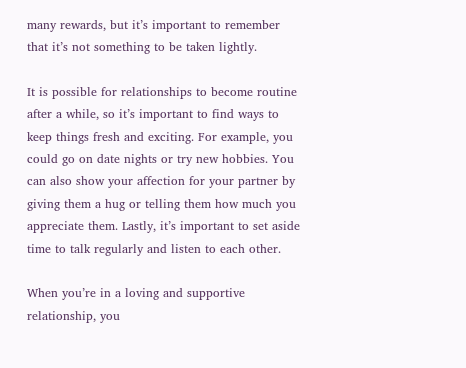many rewards, but it’s important to remember that it’s not something to be taken lightly.

It is possible for relationships to become routine after a while, so it’s important to find ways to keep things fresh and exciting. For example, you could go on date nights or try new hobbies. You can also show your affection for your partner by giving them a hug or telling them how much you appreciate them. Lastly, it’s important to set aside time to talk regularly and listen to each other.

When you’re in a loving and supportive relationship, you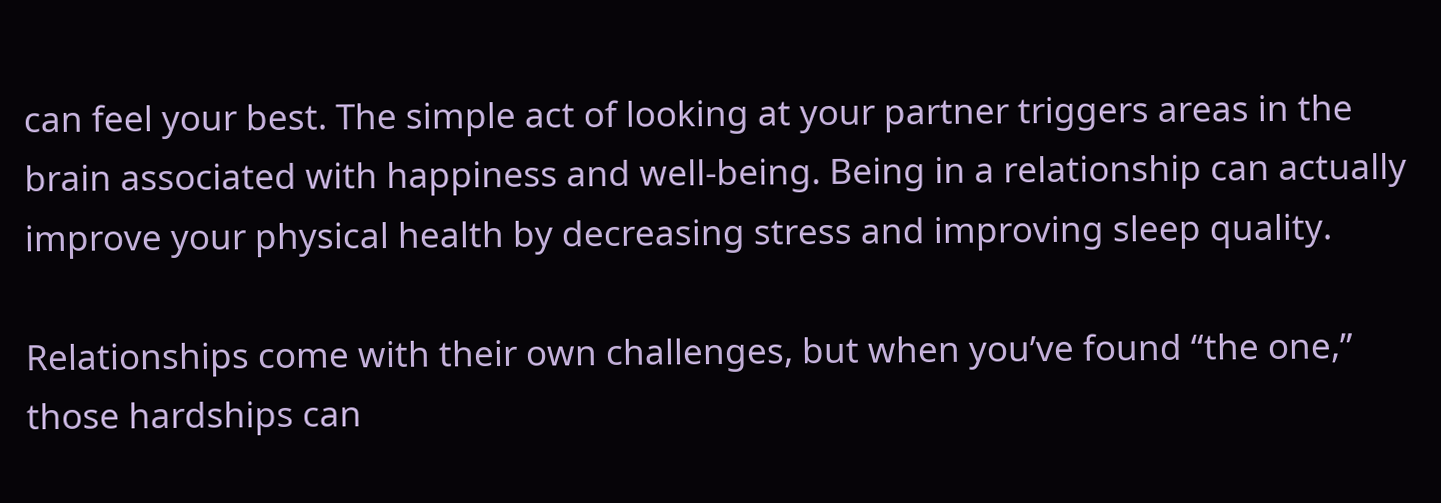can feel your best. The simple act of looking at your partner triggers areas in the brain associated with happiness and well-being. Being in a relationship can actually improve your physical health by decreasing stress and improving sleep quality.

Relationships come with their own challenges, but when you’ve found “the one,” those hardships can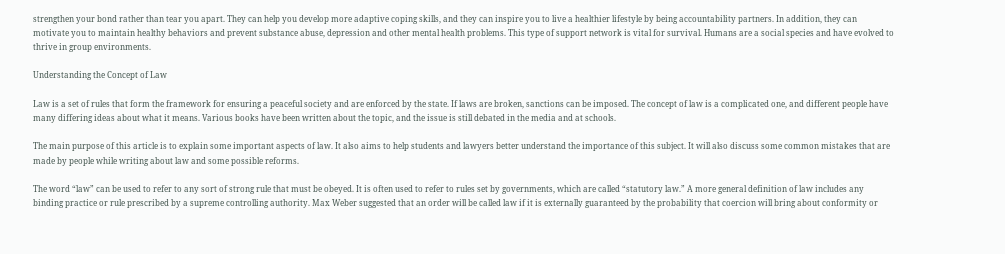strengthen your bond rather than tear you apart. They can help you develop more adaptive coping skills, and they can inspire you to live a healthier lifestyle by being accountability partners. In addition, they can motivate you to maintain healthy behaviors and prevent substance abuse, depression and other mental health problems. This type of support network is vital for survival. Humans are a social species and have evolved to thrive in group environments.

Understanding the Concept of Law

Law is a set of rules that form the framework for ensuring a peaceful society and are enforced by the state. If laws are broken, sanctions can be imposed. The concept of law is a complicated one, and different people have many differing ideas about what it means. Various books have been written about the topic, and the issue is still debated in the media and at schools.

The main purpose of this article is to explain some important aspects of law. It also aims to help students and lawyers better understand the importance of this subject. It will also discuss some common mistakes that are made by people while writing about law and some possible reforms.

The word “law” can be used to refer to any sort of strong rule that must be obeyed. It is often used to refer to rules set by governments, which are called “statutory law.” A more general definition of law includes any binding practice or rule prescribed by a supreme controlling authority. Max Weber suggested that an order will be called law if it is externally guaranteed by the probability that coercion will bring about conformity or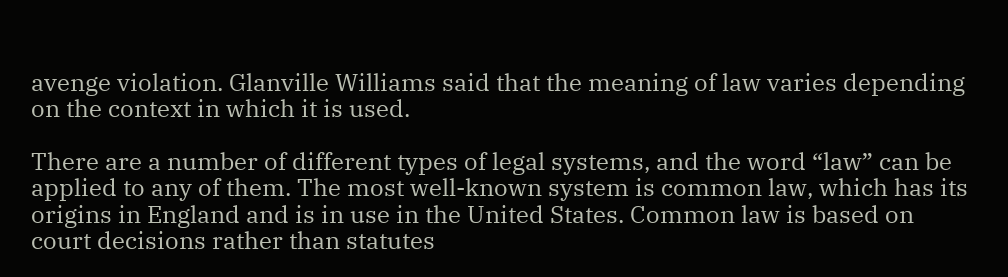avenge violation. Glanville Williams said that the meaning of law varies depending on the context in which it is used.

There are a number of different types of legal systems, and the word “law” can be applied to any of them. The most well-known system is common law, which has its origins in England and is in use in the United States. Common law is based on court decisions rather than statutes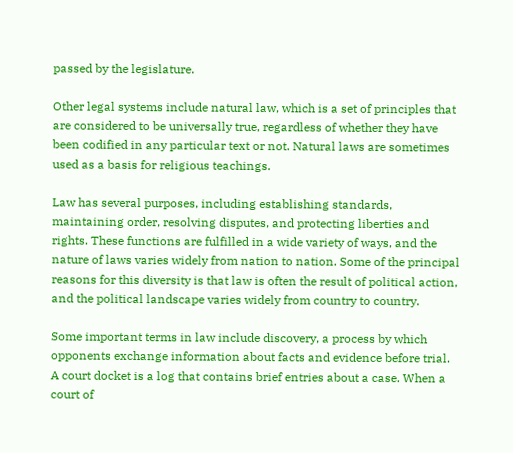passed by the legislature.

Other legal systems include natural law, which is a set of principles that are considered to be universally true, regardless of whether they have been codified in any particular text or not. Natural laws are sometimes used as a basis for religious teachings.

Law has several purposes, including establishing standards, maintaining order, resolving disputes, and protecting liberties and rights. These functions are fulfilled in a wide variety of ways, and the nature of laws varies widely from nation to nation. Some of the principal reasons for this diversity is that law is often the result of political action, and the political landscape varies widely from country to country.

Some important terms in law include discovery, a process by which opponents exchange information about facts and evidence before trial. A court docket is a log that contains brief entries about a case. When a court of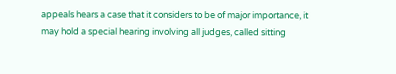appeals hears a case that it considers to be of major importance, it may hold a special hearing involving all judges, called sitting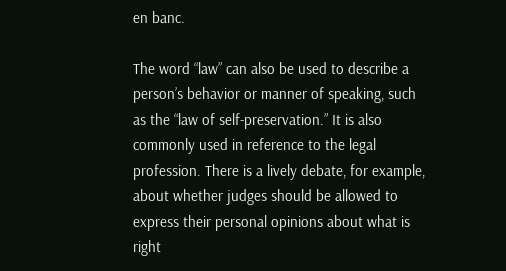en banc.

The word “law” can also be used to describe a person’s behavior or manner of speaking, such as the “law of self-preservation.” It is also commonly used in reference to the legal profession. There is a lively debate, for example, about whether judges should be allowed to express their personal opinions about what is right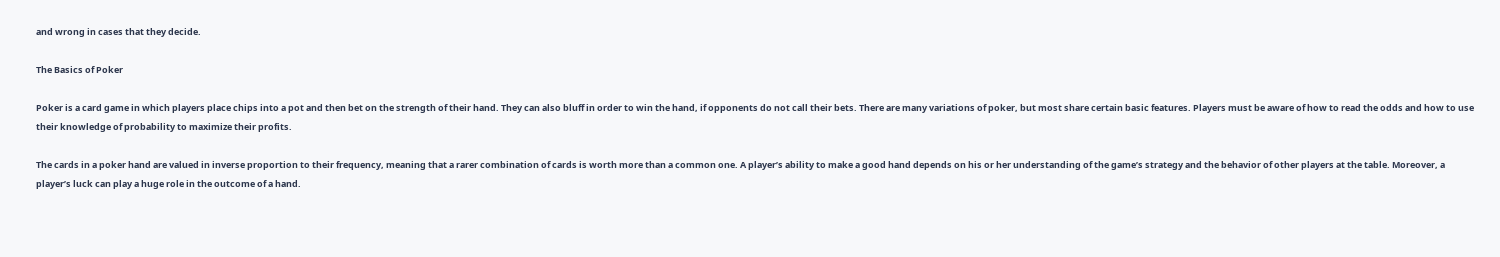and wrong in cases that they decide.

The Basics of Poker

Poker is a card game in which players place chips into a pot and then bet on the strength of their hand. They can also bluff in order to win the hand, if opponents do not call their bets. There are many variations of poker, but most share certain basic features. Players must be aware of how to read the odds and how to use their knowledge of probability to maximize their profits.

The cards in a poker hand are valued in inverse proportion to their frequency, meaning that a rarer combination of cards is worth more than a common one. A player’s ability to make a good hand depends on his or her understanding of the game’s strategy and the behavior of other players at the table. Moreover, a player’s luck can play a huge role in the outcome of a hand.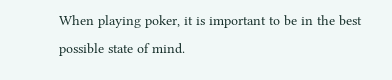When playing poker, it is important to be in the best possible state of mind.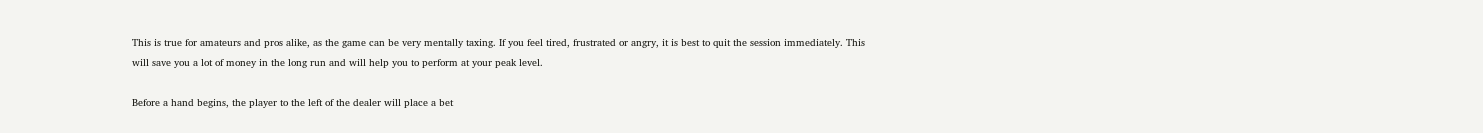This is true for amateurs and pros alike, as the game can be very mentally taxing. If you feel tired, frustrated or angry, it is best to quit the session immediately. This will save you a lot of money in the long run and will help you to perform at your peak level.

Before a hand begins, the player to the left of the dealer will place a bet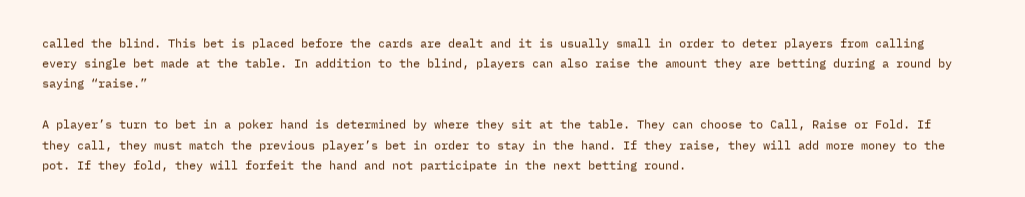called the blind. This bet is placed before the cards are dealt and it is usually small in order to deter players from calling every single bet made at the table. In addition to the blind, players can also raise the amount they are betting during a round by saying “raise.”

A player’s turn to bet in a poker hand is determined by where they sit at the table. They can choose to Call, Raise or Fold. If they call, they must match the previous player’s bet in order to stay in the hand. If they raise, they will add more money to the pot. If they fold, they will forfeit the hand and not participate in the next betting round.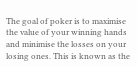The goal of poker is to maximise the value of your winning hands and minimise the losses on your losing ones. This is known as the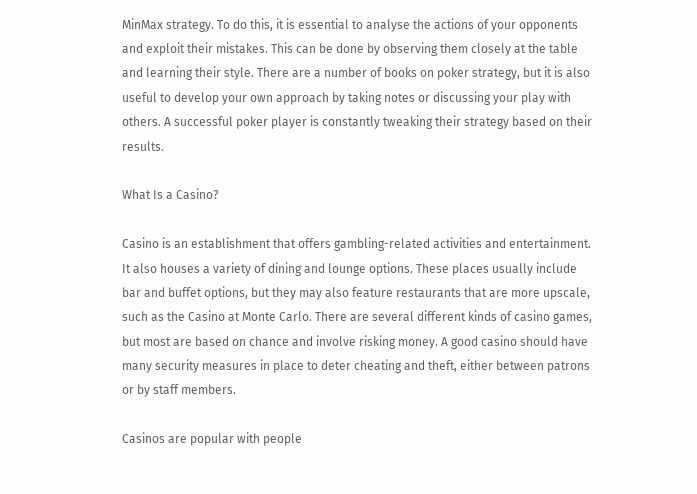MinMax strategy. To do this, it is essential to analyse the actions of your opponents and exploit their mistakes. This can be done by observing them closely at the table and learning their style. There are a number of books on poker strategy, but it is also useful to develop your own approach by taking notes or discussing your play with others. A successful poker player is constantly tweaking their strategy based on their results.

What Is a Casino?

Casino is an establishment that offers gambling-related activities and entertainment. It also houses a variety of dining and lounge options. These places usually include bar and buffet options, but they may also feature restaurants that are more upscale, such as the Casino at Monte Carlo. There are several different kinds of casino games, but most are based on chance and involve risking money. A good casino should have many security measures in place to deter cheating and theft, either between patrons or by staff members.

Casinos are popular with people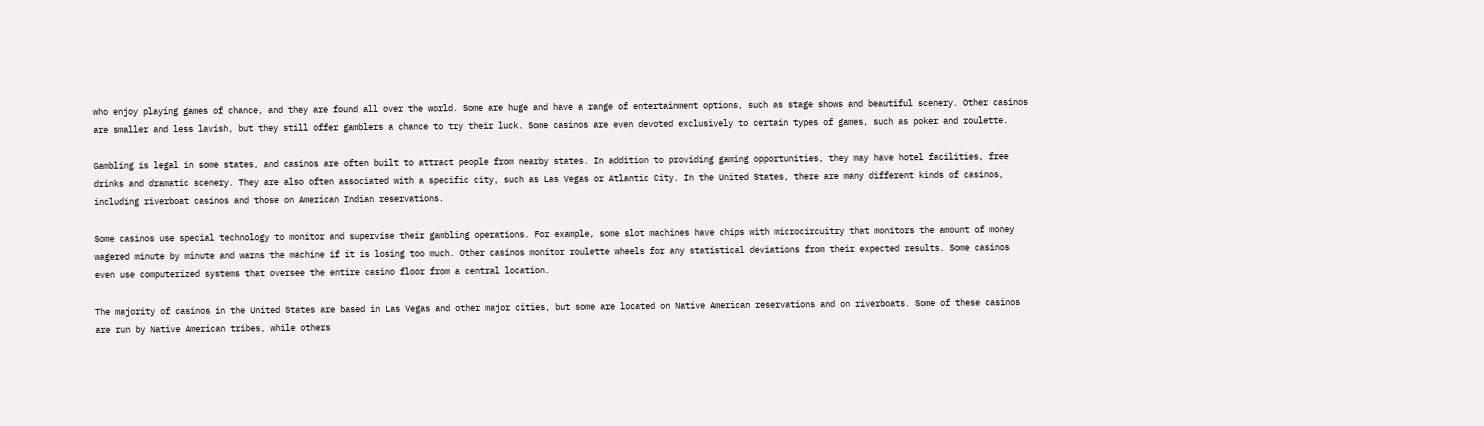who enjoy playing games of chance, and they are found all over the world. Some are huge and have a range of entertainment options, such as stage shows and beautiful scenery. Other casinos are smaller and less lavish, but they still offer gamblers a chance to try their luck. Some casinos are even devoted exclusively to certain types of games, such as poker and roulette.

Gambling is legal in some states, and casinos are often built to attract people from nearby states. In addition to providing gaming opportunities, they may have hotel facilities, free drinks and dramatic scenery. They are also often associated with a specific city, such as Las Vegas or Atlantic City. In the United States, there are many different kinds of casinos, including riverboat casinos and those on American Indian reservations.

Some casinos use special technology to monitor and supervise their gambling operations. For example, some slot machines have chips with microcircuitry that monitors the amount of money wagered minute by minute and warns the machine if it is losing too much. Other casinos monitor roulette wheels for any statistical deviations from their expected results. Some casinos even use computerized systems that oversee the entire casino floor from a central location.

The majority of casinos in the United States are based in Las Vegas and other major cities, but some are located on Native American reservations and on riverboats. Some of these casinos are run by Native American tribes, while others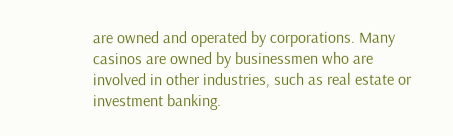are owned and operated by corporations. Many casinos are owned by businessmen who are involved in other industries, such as real estate or investment banking.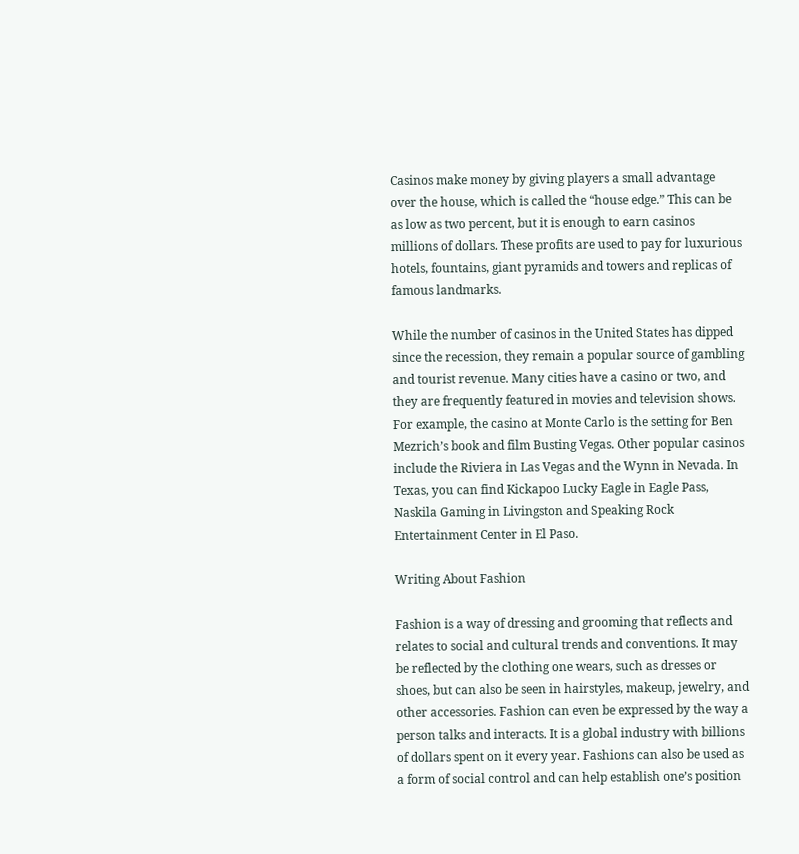Casinos make money by giving players a small advantage over the house, which is called the “house edge.” This can be as low as two percent, but it is enough to earn casinos millions of dollars. These profits are used to pay for luxurious hotels, fountains, giant pyramids and towers and replicas of famous landmarks.

While the number of casinos in the United States has dipped since the recession, they remain a popular source of gambling and tourist revenue. Many cities have a casino or two, and they are frequently featured in movies and television shows. For example, the casino at Monte Carlo is the setting for Ben Mezrich’s book and film Busting Vegas. Other popular casinos include the Riviera in Las Vegas and the Wynn in Nevada. In Texas, you can find Kickapoo Lucky Eagle in Eagle Pass, Naskila Gaming in Livingston and Speaking Rock Entertainment Center in El Paso.

Writing About Fashion

Fashion is a way of dressing and grooming that reflects and relates to social and cultural trends and conventions. It may be reflected by the clothing one wears, such as dresses or shoes, but can also be seen in hairstyles, makeup, jewelry, and other accessories. Fashion can even be expressed by the way a person talks and interacts. It is a global industry with billions of dollars spent on it every year. Fashions can also be used as a form of social control and can help establish one’s position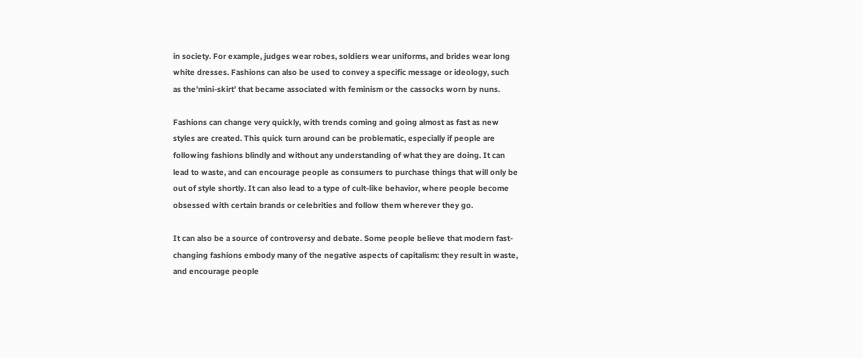in society. For example, judges wear robes, soldiers wear uniforms, and brides wear long white dresses. Fashions can also be used to convey a specific message or ideology, such as the’mini-skirt’ that became associated with feminism or the cassocks worn by nuns.

Fashions can change very quickly, with trends coming and going almost as fast as new styles are created. This quick turn around can be problematic, especially if people are following fashions blindly and without any understanding of what they are doing. It can lead to waste, and can encourage people as consumers to purchase things that will only be out of style shortly. It can also lead to a type of cult-like behavior, where people become obsessed with certain brands or celebrities and follow them wherever they go.

It can also be a source of controversy and debate. Some people believe that modern fast-changing fashions embody many of the negative aspects of capitalism: they result in waste, and encourage people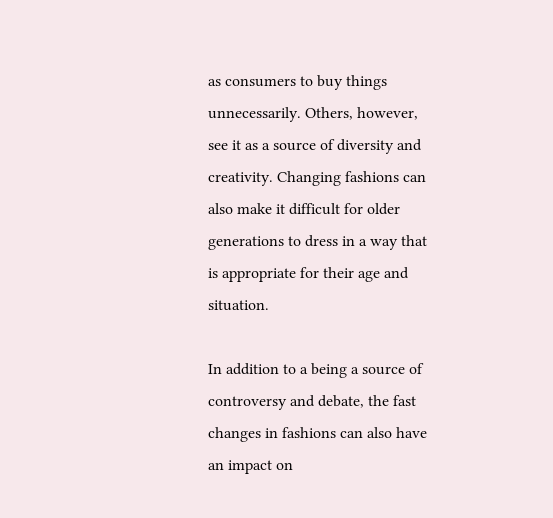as consumers to buy things unnecessarily. Others, however, see it as a source of diversity and creativity. Changing fashions can also make it difficult for older generations to dress in a way that is appropriate for their age and situation.

In addition to a being a source of controversy and debate, the fast changes in fashions can also have an impact on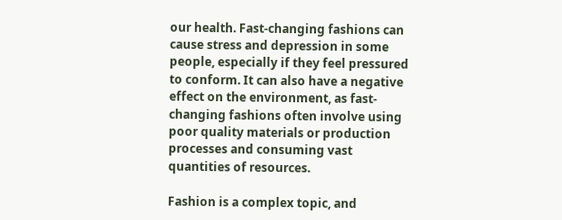our health. Fast-changing fashions can cause stress and depression in some people, especially if they feel pressured to conform. It can also have a negative effect on the environment, as fast-changing fashions often involve using poor quality materials or production processes and consuming vast quantities of resources.

Fashion is a complex topic, and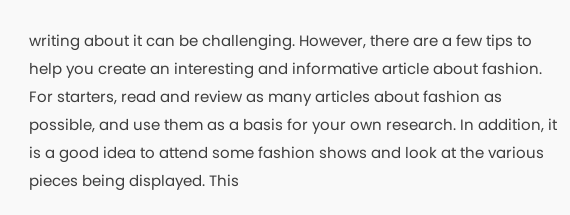writing about it can be challenging. However, there are a few tips to help you create an interesting and informative article about fashion. For starters, read and review as many articles about fashion as possible, and use them as a basis for your own research. In addition, it is a good idea to attend some fashion shows and look at the various pieces being displayed. This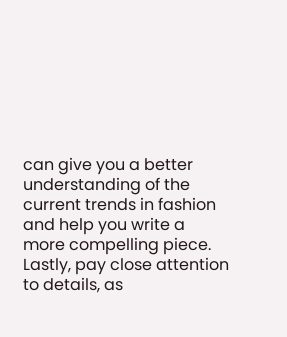can give you a better understanding of the current trends in fashion and help you write a more compelling piece. Lastly, pay close attention to details, as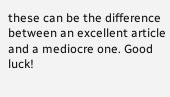these can be the difference between an excellent article and a mediocre one. Good luck!